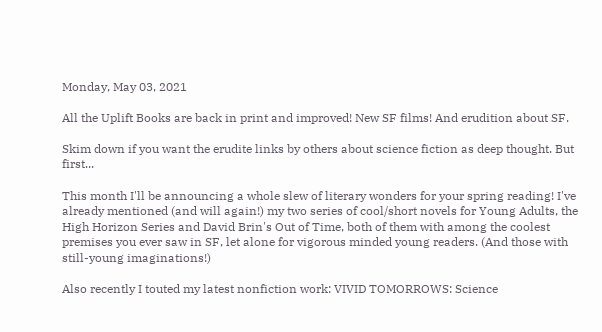Monday, May 03, 2021

All the Uplift Books are back in print and improved! New SF films! And erudition about SF.

Skim down if you want the erudite links by others about science fiction as deep thought. But first...

This month I'll be announcing a whole slew of literary wonders for your spring reading! I've already mentioned (and will again!) my two series of cool/short novels for Young Adults, the High Horizon Series and David Brin's Out of Time, both of them with among the coolest premises you ever saw in SF, let alone for vigorous minded young readers. (And those with still-young imaginations!)

Also recently I touted my latest nonfiction work: VIVID TOMORROWS: Science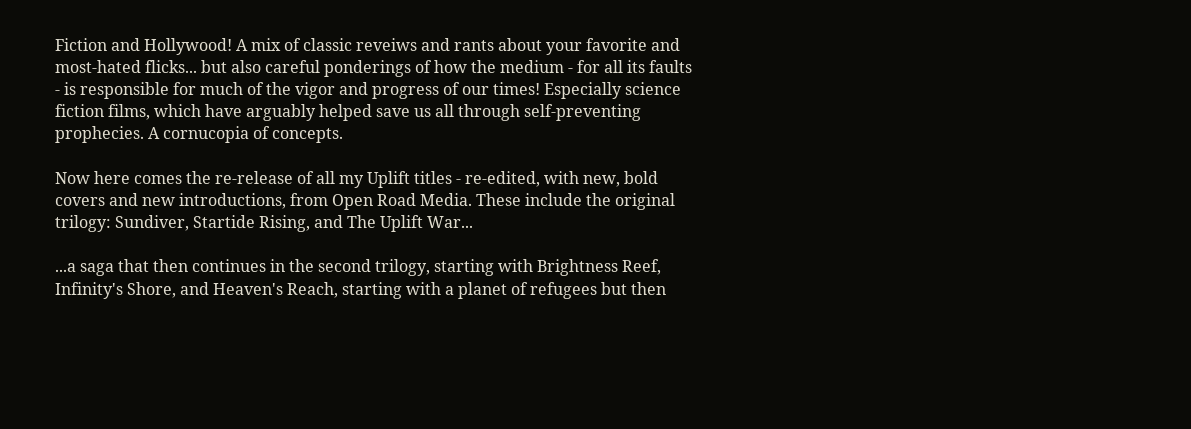Fiction and Hollywood! A mix of classic reveiws and rants about your favorite and most-hated flicks... but also careful ponderings of how the medium - for all its faults - is responsible for much of the vigor and progress of our times! Especially science fiction films, which have arguably helped save us all through self-preventing prophecies. A cornucopia of concepts.

Now here comes the re-release of all my Uplift titles - re-edited, with new, bold covers and new introductions, from Open Road Media. These include the original trilogy: Sundiver, Startide Rising, and The Uplift War...

...a saga that then continues in the second trilogy, starting with Brightness Reef, Infinity's Shore, and Heaven's Reach, starting with a planet of refugees but then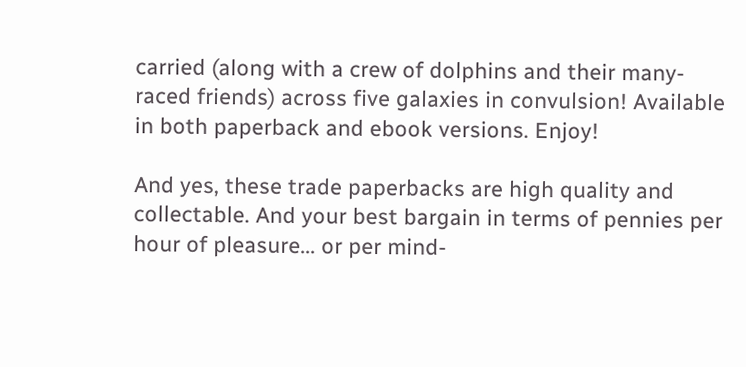carried (along with a crew of dolphins and their many-raced friends) across five galaxies in convulsion! Available in both paperback and ebook versions. Enjoy!

And yes, these trade paperbacks are high quality and collectable. And your best bargain in terms of pennies per hour of pleasure... or per mind-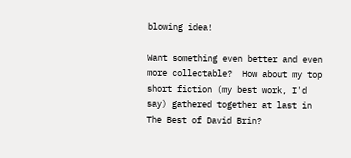blowing idea!

Want something even better and even more collectable?  How about my top short fiction (my best work, I'd say) gathered together at last in The Best of David Brin?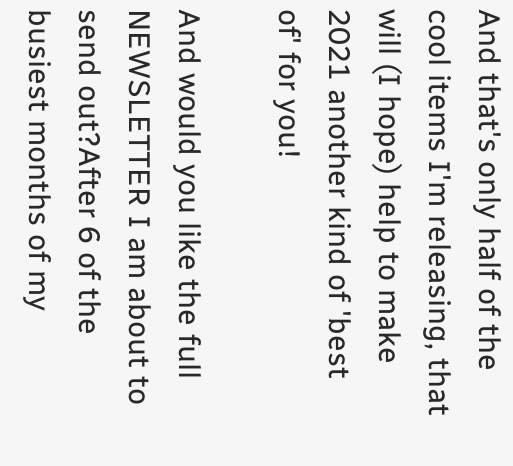And that's only half of the cool items I'm releasing, that will (I hope) help to make 2021 another kind of 'best of' for you!

And would you like the full NEWSLETTER I am about to send out?After 6 of the busiest months of my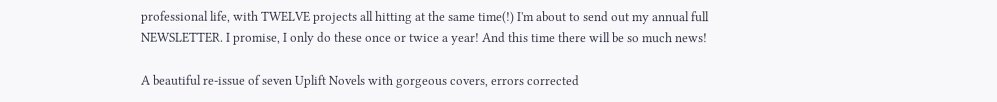professional life, with TWELVE projects all hitting at the same time(!) I'm about to send out my annual full NEWSLETTER. I promise, I only do these once or twice a year! And this time there will be so much news!

A beautiful re-issue of seven Uplift Novels with gorgeous covers, errors corrected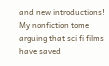and new introductions! My nonfiction tome arguing that sci fi films have saved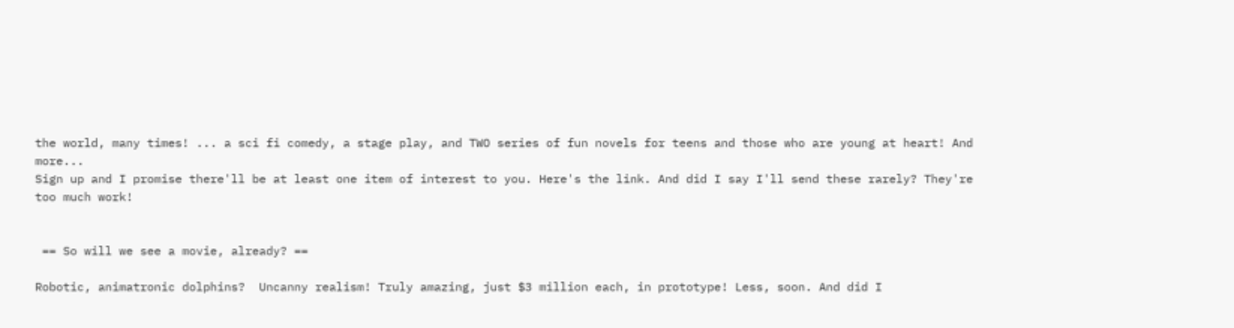the world, many times! ... a sci fi comedy, a stage play, and TWO series of fun novels for teens and those who are young at heart! And more...
Sign up and I promise there'll be at least one item of interest to you. Here's the link. And did I say I'll send these rarely? They're too much work!


 == So will we see a movie, already? ==

Robotic, animatronic dolphins?  Uncanny realism! Truly amazing, just $3 million each, in prototype! Less, soon. And did I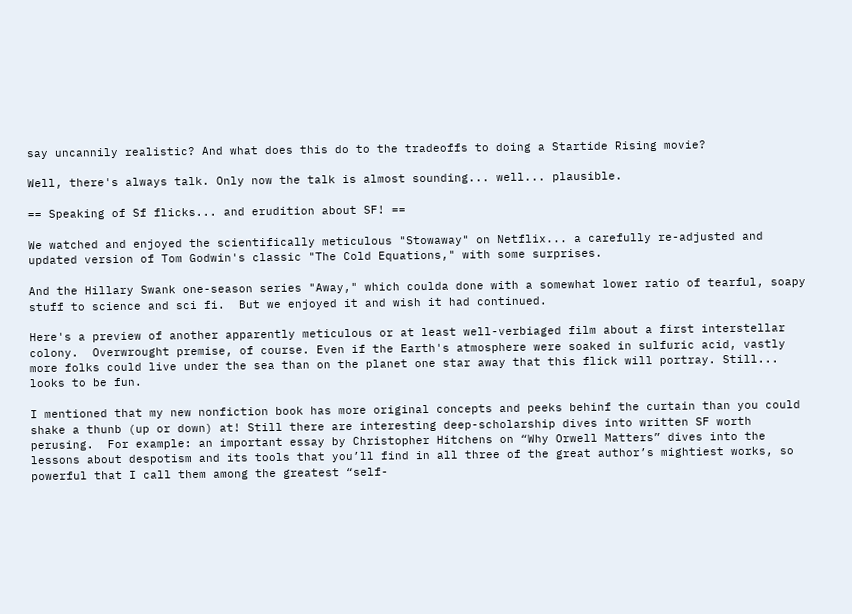say uncannily realistic? And what does this do to the tradeoffs to doing a Startide Rising movie?

Well, there's always talk. Only now the talk is almost sounding... well... plausible.

== Speaking of Sf flicks... and erudition about SF! ==

We watched and enjoyed the scientifically meticulous "Stowaway" on Netflix... a carefully re-adjusted and updated version of Tom Godwin's classic "The Cold Equations," with some surprises.

And the Hillary Swank one-season series "Away," which coulda done with a somewhat lower ratio of tearful, soapy stuff to science and sci fi.  But we enjoyed it and wish it had continued.

Here's a preview of another apparently meticulous or at least well-verbiaged film about a first interstellar colony.  Overwrought premise, of course. Even if the Earth's atmosphere were soaked in sulfuric acid, vastly more folks could live under the sea than on the planet one star away that this flick will portray. Still... looks to be fun.

I mentioned that my new nonfiction book has more original concepts and peeks behinf the curtain than you could shake a thunb (up or down) at! Still there are interesting deep-scholarship dives into written SF worth perusing.  For example: an important essay by Christopher Hitchens on “Why Orwell Matters” dives into the lessons about despotism and its tools that you’ll find in all three of the great author’s mightiest works, so powerful that I call them among the greatest “self-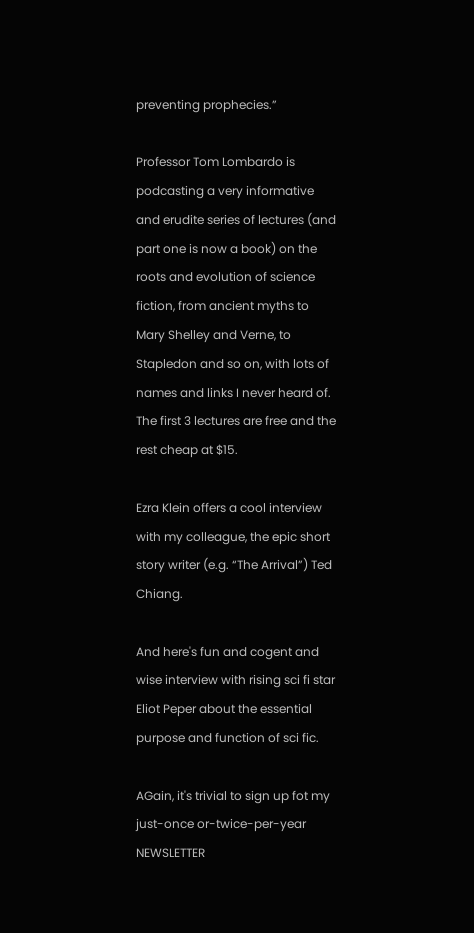preventing prophecies.”

Professor Tom Lombardo is podcasting a very informative and erudite series of lectures (and part one is now a book) on the roots and evolution of science fiction, from ancient myths to Mary Shelley and Verne, to Stapledon and so on, with lots of names and links I never heard of. The first 3 lectures are free and the rest cheap at $15.

Ezra Klein offers a cool interview with my colleague, the epic short story writer (e.g. “The Arrival”) Ted Chiang.

And here's fun and cogent and wise interview with rising sci fi star Eliot Peper about the essential purpose and function of sci fic.

AGain, it's trivial to sign up fot my just-once or-twice-per-year NEWSLETTER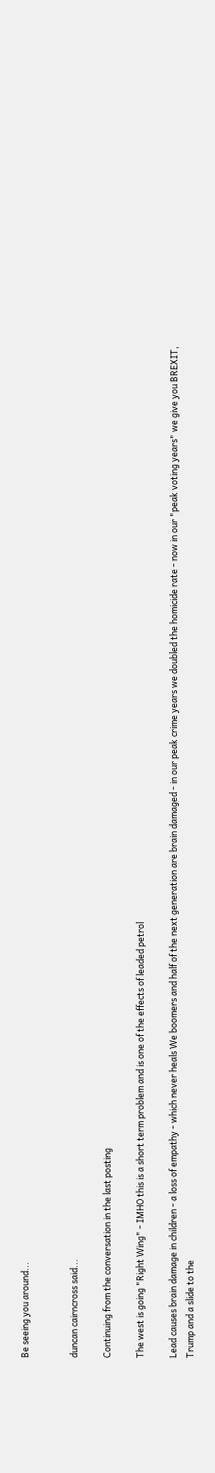Be seeing you around...


duncan cairncross said...

Continuing from the conversation in the last posting

The west is going "Right Wing" - IMHO this is a short term problem and is one of the effects of leaded petrol

Lead causes brain damage in children - a loss of empathy - which never heals We boomers and half of the next generation are brain damaged - in our peak crime years we doubled the homicide rate - now in our "peak voting years" we give you BREXIT, Trump and a slide to the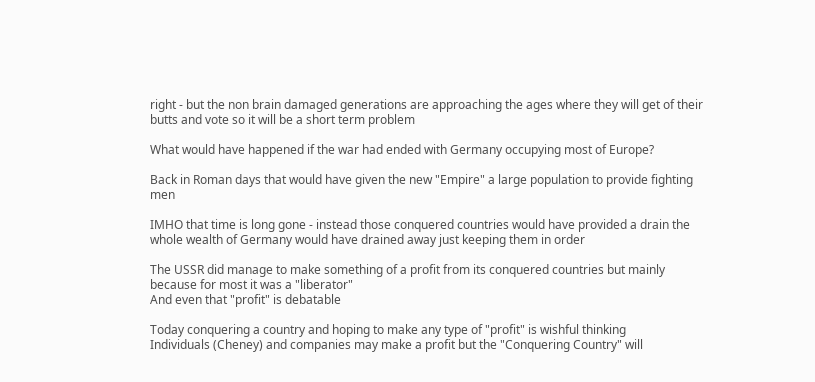right - but the non brain damaged generations are approaching the ages where they will get of their butts and vote so it will be a short term problem

What would have happened if the war had ended with Germany occupying most of Europe?

Back in Roman days that would have given the new "Empire" a large population to provide fighting men

IMHO that time is long gone - instead those conquered countries would have provided a drain the whole wealth of Germany would have drained away just keeping them in order

The USSR did manage to make something of a profit from its conquered countries but mainly because for most it was a "liberator"
And even that "profit" is debatable

Today conquering a country and hoping to make any type of "profit" is wishful thinking
Individuals (Cheney) and companies may make a profit but the "Conquering Country" will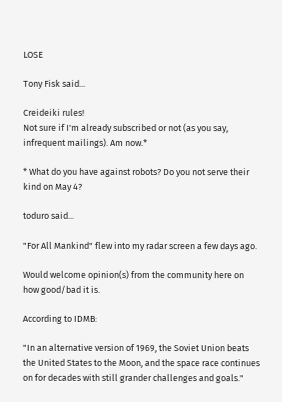LOSE

Tony Fisk said...

Creideiki rules!
Not sure if I'm already subscribed or not (as you say, infrequent mailings). Am now.*

* What do you have against robots? Do you not serve their kind on May 4?

toduro said...

"For All Mankind" flew into my radar screen a few days ago.

Would welcome opinion(s) from the community here on how good/bad it is.

According to IDMB:

"In an alternative version of 1969, the Soviet Union beats the United States to the Moon, and the space race continues on for decades with still grander challenges and goals."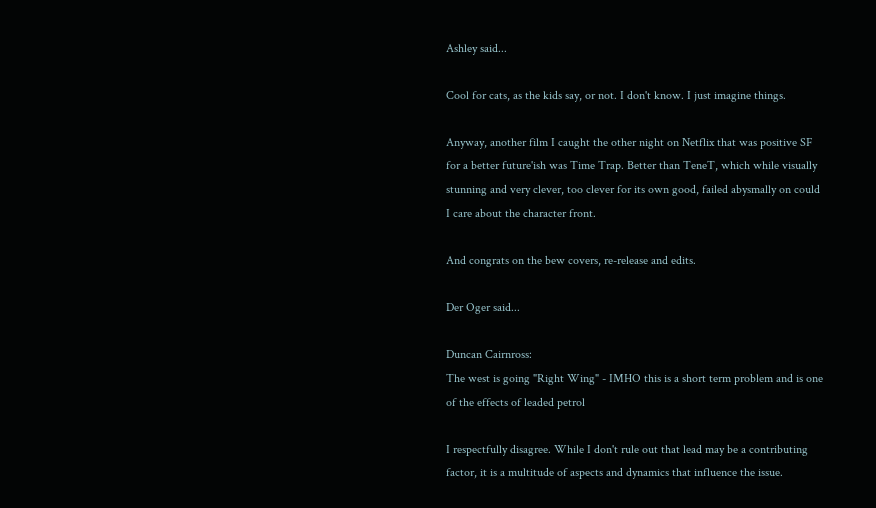Ashley said...

Cool for cats, as the kids say, or not. I don't know. I just imagine things.

Anyway, another film I caught the other night on Netflix that was positive SF for a better future'ish was Time Trap. Better than TeneT, which while visually stunning and very clever, too clever for its own good, failed abysmally on could I care about the character front.

And congrats on the bew covers, re-release and edits.

Der Oger said...

Duncan Cairnross:
The west is going "Right Wing" - IMHO this is a short term problem and is one of the effects of leaded petrol

I respectfully disagree. While I don't rule out that lead may be a contributing factor, it is a multitude of aspects and dynamics that influence the issue.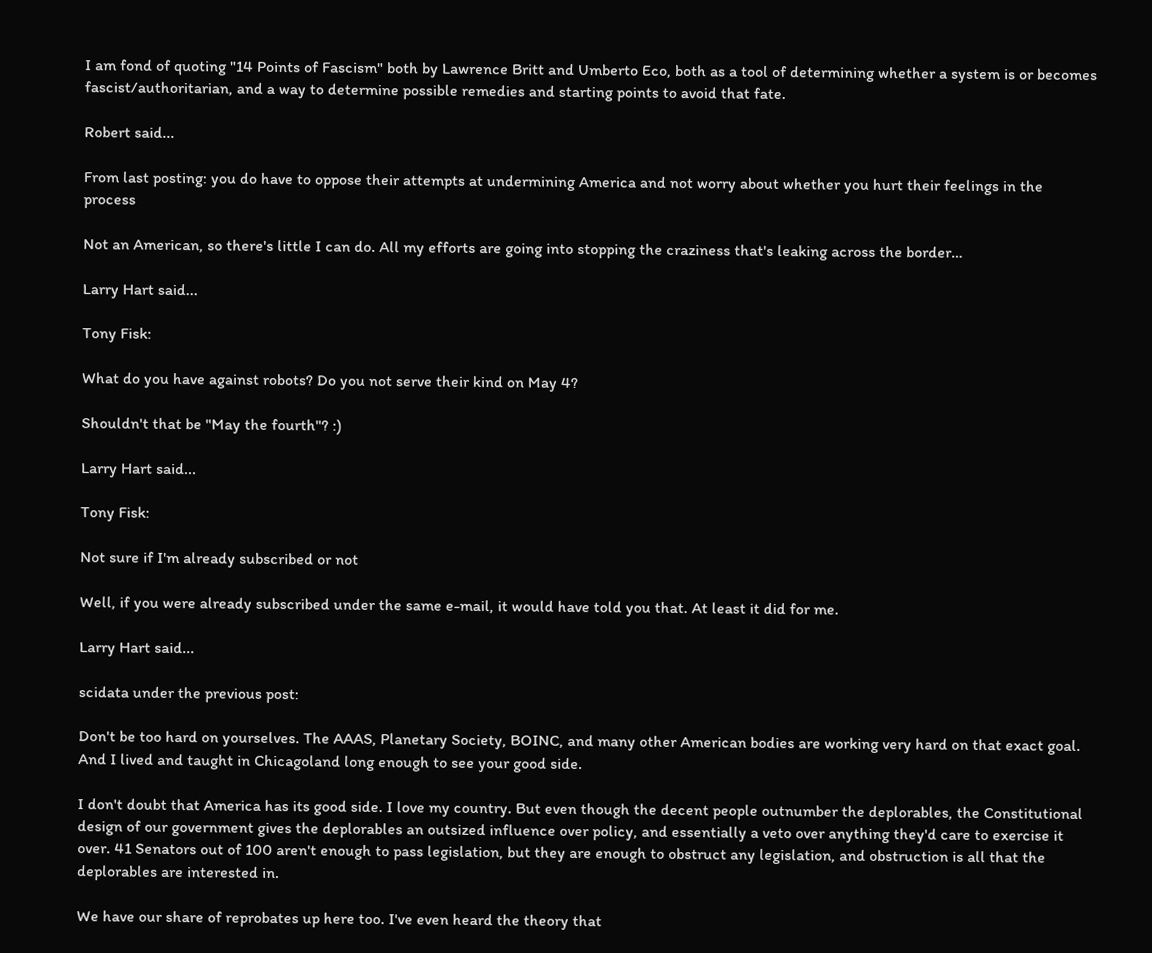I am fond of quoting "14 Points of Fascism" both by Lawrence Britt and Umberto Eco, both as a tool of determining whether a system is or becomes fascist/authoritarian, and a way to determine possible remedies and starting points to avoid that fate.

Robert said...

From last posting: you do have to oppose their attempts at undermining America and not worry about whether you hurt their feelings in the process

Not an American, so there's little I can do. All my efforts are going into stopping the craziness that's leaking across the border…

Larry Hart said...

Tony Fisk:

What do you have against robots? Do you not serve their kind on May 4?

Shouldn't that be "May the fourth"? :)

Larry Hart said...

Tony Fisk:

Not sure if I'm already subscribed or not

Well, if you were already subscribed under the same e-mail, it would have told you that. At least it did for me.

Larry Hart said...

scidata under the previous post:

Don't be too hard on yourselves. The AAAS, Planetary Society, BOINC, and many other American bodies are working very hard on that exact goal. And I lived and taught in Chicagoland long enough to see your good side.

I don't doubt that America has its good side. I love my country. But even though the decent people outnumber the deplorables, the Constitutional design of our government gives the deplorables an outsized influence over policy, and essentially a veto over anything they'd care to exercise it over. 41 Senators out of 100 aren't enough to pass legislation, but they are enough to obstruct any legislation, and obstruction is all that the deplorables are interested in.

We have our share of reprobates up here too. I've even heard the theory that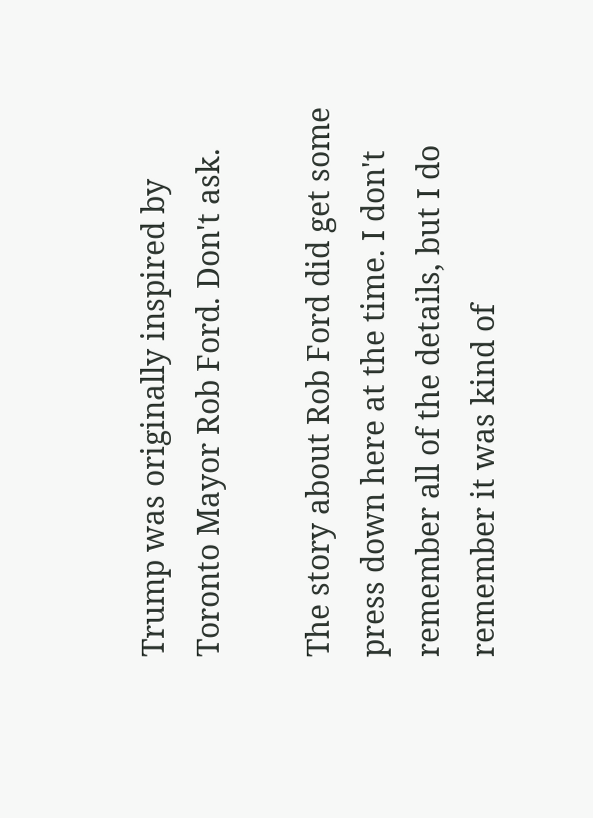Trump was originally inspired by Toronto Mayor Rob Ford. Don't ask.

The story about Rob Ford did get some press down here at the time. I don't remember all of the details, but I do remember it was kind of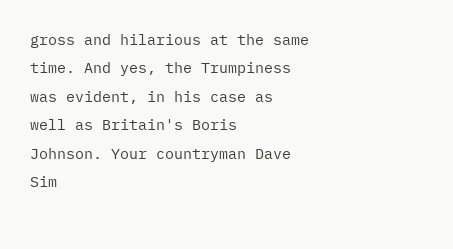gross and hilarious at the same time. And yes, the Trumpiness was evident, in his case as well as Britain's Boris Johnson. Your countryman Dave Sim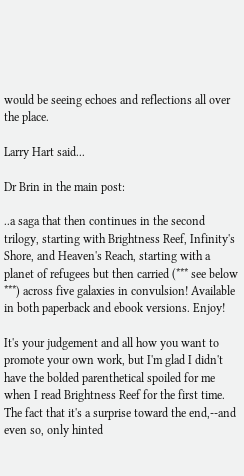would be seeing echoes and reflections all over the place.

Larry Hart said...

Dr Brin in the main post:

..a saga that then continues in the second trilogy, starting with Brightness Reef, Infinity's Shore, and Heaven's Reach, starting with a planet of refugees but then carried (*** see below ***) across five galaxies in convulsion! Available in both paperback and ebook versions. Enjoy!

It's your judgement and all how you want to promote your own work, but I'm glad I didn't have the bolded parenthetical spoiled for me when I read Brightness Reef for the first time. The fact that it's a surprise toward the end,--and even so, only hinted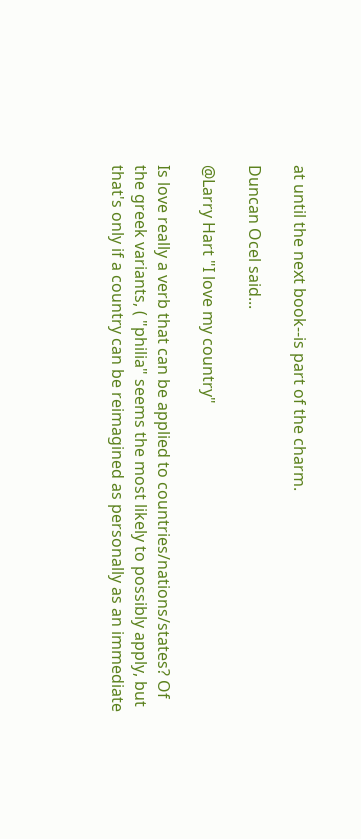at until the next book--is part of the charm.

Duncan Ocel said...

@Larry Hart "I love my country"

Is love really a verb that can be applied to countries/nations/states? Of the greek variants, ( "philia" seems the most likely to possibly apply, but that's only if a country can be reimagined as personally as an immediate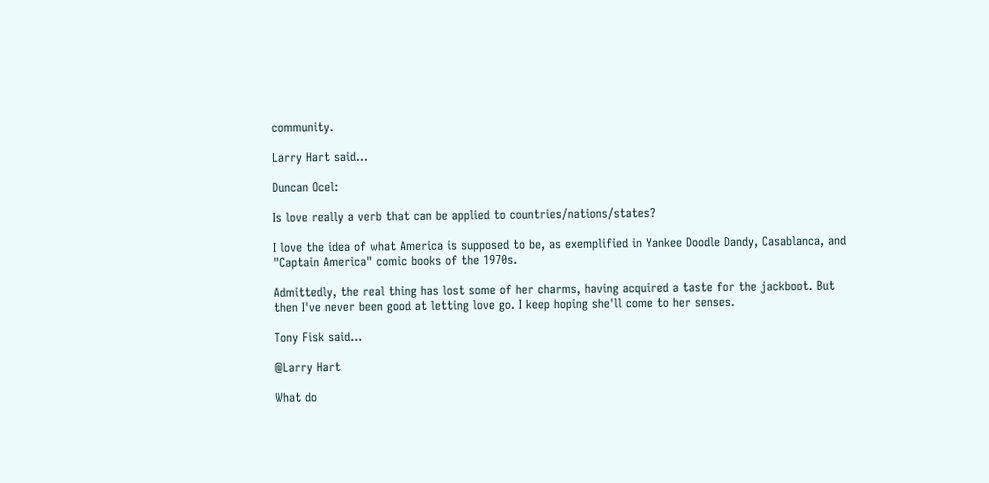community.

Larry Hart said...

Duncan Ocel:

Is love really a verb that can be applied to countries/nations/states?

I love the idea of what America is supposed to be, as exemplified in Yankee Doodle Dandy, Casablanca, and "Captain America" comic books of the 1970s.

Admittedly, the real thing has lost some of her charms, having acquired a taste for the jackboot. But then I've never been good at letting love go. I keep hoping she'll come to her senses.

Tony Fisk said...

@Larry Hart

What do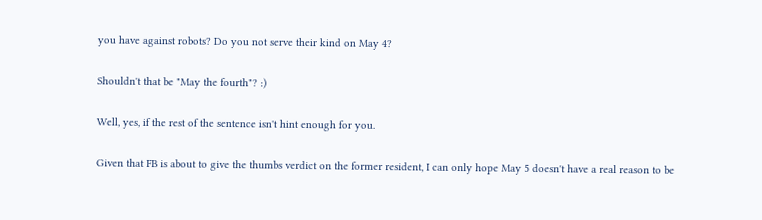you have against robots? Do you not serve their kind on May 4?

Shouldn't that be "May the fourth"? :)

Well, yes, if the rest of the sentence isn't hint enough for you.

Given that FB is about to give the thumbs verdict on the former resident, I can only hope May 5 doesn't have a real reason to be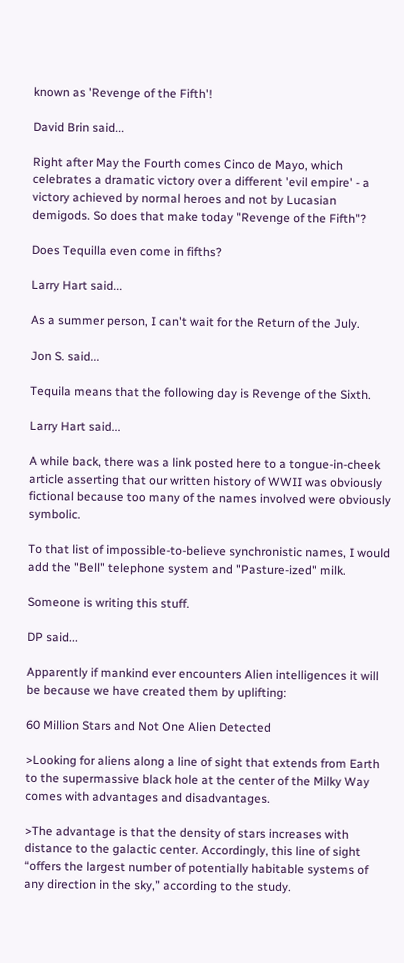known as 'Revenge of the Fifth'!

David Brin said...

Right after May the Fourth comes Cinco de Mayo, which celebrates a dramatic victory over a different 'evil empire' - a victory achieved by normal heroes and not by Lucasian demigods. So does that make today "Revenge of the Fifth"?

Does Tequilla even come in fifths?

Larry Hart said...

As a summer person, I can't wait for the Return of the July.

Jon S. said...

Tequila means that the following day is Revenge of the Sixth.

Larry Hart said...

A while back, there was a link posted here to a tongue-in-cheek article asserting that our written history of WWII was obviously fictional because too many of the names involved were obviously symbolic.

To that list of impossible-to-believe synchronistic names, I would add the "Bell" telephone system and "Pasture-ized" milk.

Someone is writing this stuff.

DP said...

Apparently if mankind ever encounters Alien intelligences it will be because we have created them by uplifting:

60 Million Stars and Not One Alien Detected

>Looking for aliens along a line of sight that extends from Earth to the supermassive black hole at the center of the Milky Way comes with advantages and disadvantages.

>The advantage is that the density of stars increases with distance to the galactic center. Accordingly, this line of sight “offers the largest number of potentially habitable systems of any direction in the sky,” according to the study.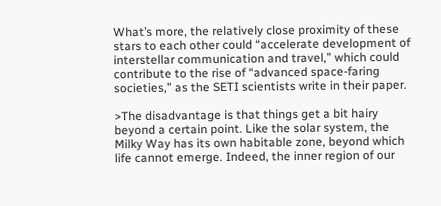What’s more, the relatively close proximity of these stars to each other could “accelerate development of interstellar communication and travel,” which could contribute to the rise of “advanced space-faring societies,” as the SETI scientists write in their paper.

>The disadvantage is that things get a bit hairy beyond a certain point. Like the solar system, the Milky Way has its own habitable zone, beyond which life cannot emerge. Indeed, the inner region of our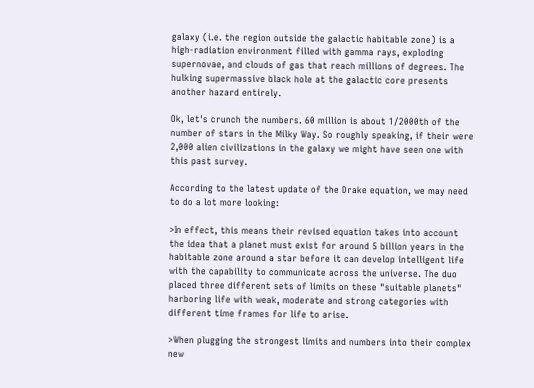galaxy (i.e. the region outside the galactic habitable zone) is a high-radiation environment filled with gamma rays, exploding supernovae, and clouds of gas that reach millions of degrees. The hulking supermassive black hole at the galactic core presents another hazard entirely.

Ok, let's crunch the numbers. 60 million is about 1/2000th of the number of stars in the Milky Way. So roughly speaking, if their were 2,000 alien civilizations in the galaxy we might have seen one with this past survey.

According to the latest update of the Drake equation, we may need to do a lot more looking:

>In effect, this means their revised equation takes into account the idea that a planet must exist for around 5 billion years in the habitable zone around a star before it can develop intelligent life with the capability to communicate across the universe. The duo placed three different sets of limits on these "suitable planets" harboring life with weak, moderate and strong categories with different time frames for life to arise.

>When plugging the strongest limits and numbers into their complex new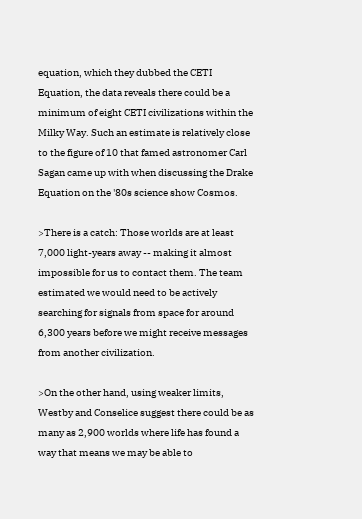equation, which they dubbed the CETI Equation, the data reveals there could be a minimum of eight CETI civilizations within the Milky Way. Such an estimate is relatively close to the figure of 10 that famed astronomer Carl Sagan came up with when discussing the Drake Equation on the '80s science show Cosmos.

>There is a catch: Those worlds are at least 7,000 light-years away -- making it almost impossible for us to contact them. The team estimated we would need to be actively searching for signals from space for around 6,300 years before we might receive messages from another civilization.

>On the other hand, using weaker limits, Westby and Conselice suggest there could be as many as 2,900 worlds where life has found a way that means we may be able to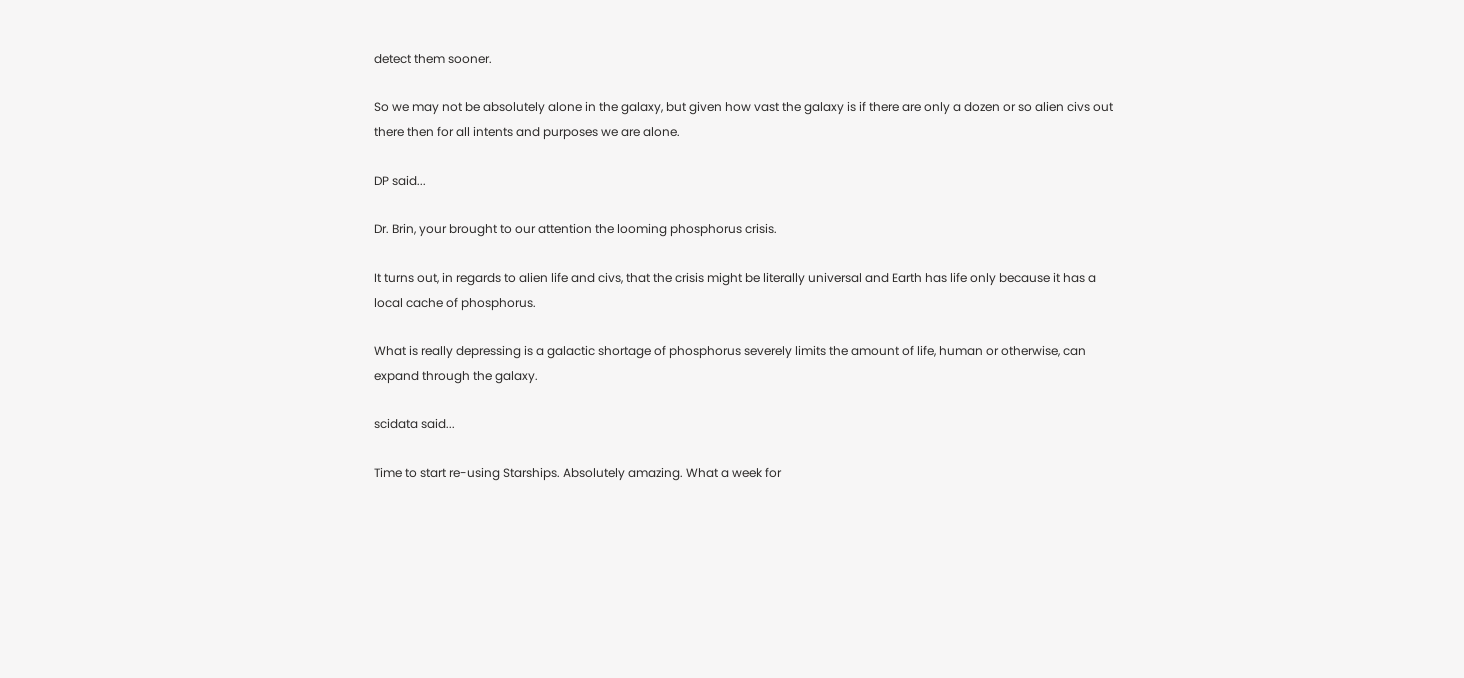detect them sooner.

So we may not be absolutely alone in the galaxy, but given how vast the galaxy is if there are only a dozen or so alien civs out there then for all intents and purposes we are alone.

DP said...

Dr. Brin, your brought to our attention the looming phosphorus crisis.

It turns out, in regards to alien life and civs, that the crisis might be literally universal and Earth has life only because it has a local cache of phosphorus.

What is really depressing is a galactic shortage of phosphorus severely limits the amount of life, human or otherwise, can expand through the galaxy.

scidata said...

Time to start re-using Starships. Absolutely amazing. What a week for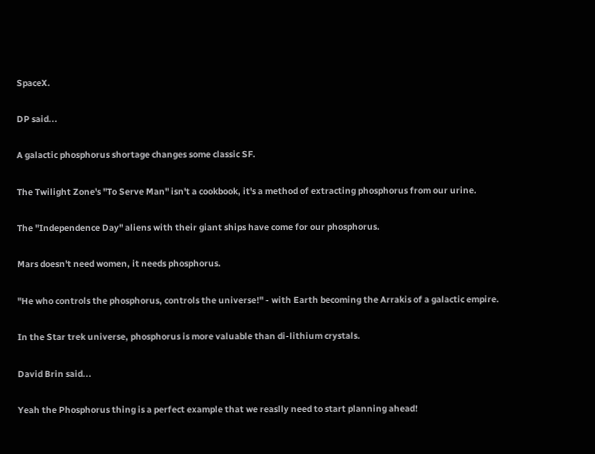SpaceX.

DP said...

A galactic phosphorus shortage changes some classic SF.

The Twilight Zone's "To Serve Man" isn't a cookbook, it's a method of extracting phosphorus from our urine.

The "Independence Day" aliens with their giant ships have come for our phosphorus.

Mars doesn't need women, it needs phosphorus.

"He who controls the phosphorus, controls the universe!" - with Earth becoming the Arrakis of a galactic empire.

In the Star trek universe, phosphorus is more valuable than di-lithium crystals.

David Brin said...

Yeah the Phosphorus thing is a perfect example that we reaslly need to start planning ahead!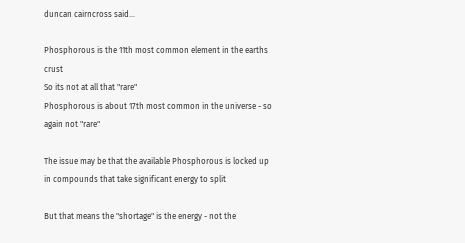duncan cairncross said...

Phosphorous is the 11th most common element in the earths crust
So its not at all that "rare"
Phosphorous is about 17th most common in the universe - so again not "rare"

The issue may be that the available Phosphorous is locked up in compounds that take significant energy to split

But that means the "shortage" is the energy - not the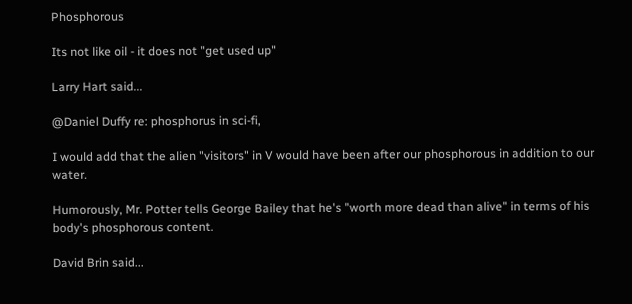Phosphorous

Its not like oil - it does not "get used up"

Larry Hart said...

@Daniel Duffy re: phosphorus in sci-fi,

I would add that the alien "visitors" in V would have been after our phosphorous in addition to our water.

Humorously, Mr. Potter tells George Bailey that he's "worth more dead than alive" in terms of his body's phosphorous content.

David Brin said...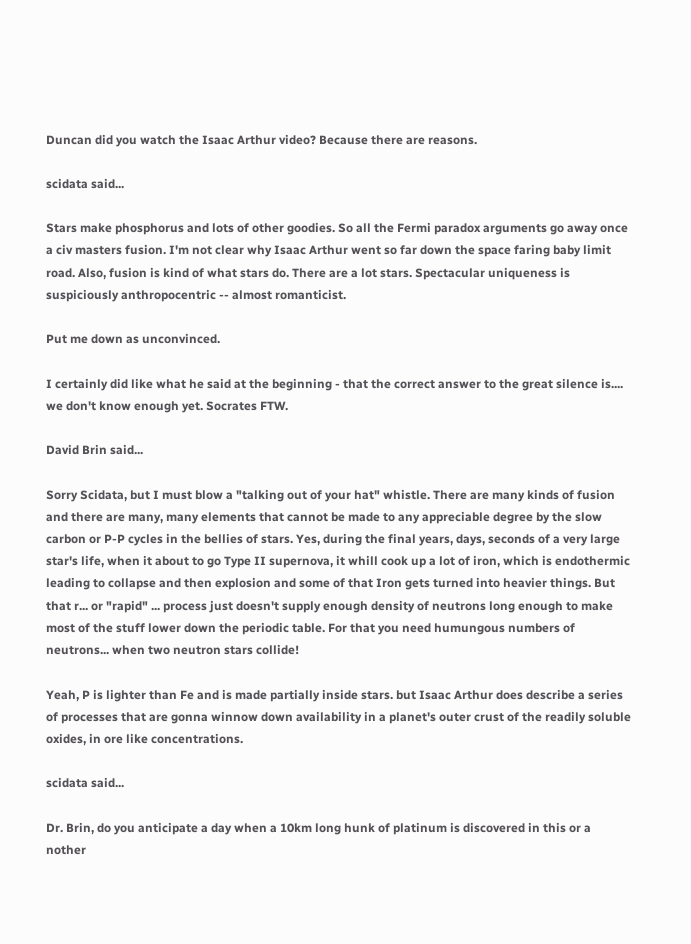Duncan did you watch the Isaac Arthur video? Because there are reasons.

scidata said...

Stars make phosphorus and lots of other goodies. So all the Fermi paradox arguments go away once a civ masters fusion. I'm not clear why Isaac Arthur went so far down the space faring baby limit road. Also, fusion is kind of what stars do. There are a lot stars. Spectacular uniqueness is suspiciously anthropocentric -- almost romanticist.

Put me down as unconvinced.

I certainly did like what he said at the beginning - that the correct answer to the great silence is.... we don't know enough yet. Socrates FTW.

David Brin said...

Sorry Scidata, but I must blow a "talking out of your hat" whistle. There are many kinds of fusion and there are many, many elements that cannot be made to any appreciable degree by the slow carbon or P-P cycles in the bellies of stars. Yes, during the final years, days, seconds of a very large star's life, when it about to go Type II supernova, it whill cook up a lot of iron, which is endothermic leading to collapse and then explosion and some of that Iron gets turned into heavier things. But that r... or "rapid" ... process just doesn't supply enough density of neutrons long enough to make most of the stuff lower down the periodic table. For that you need humungous numbers of neutrons... when two neutron stars collide!

Yeah, P is lighter than Fe and is made partially inside stars. but Isaac Arthur does describe a series of processes that are gonna winnow down availability in a planet's outer crust of the readily soluble oxides, in ore like concentrations.

scidata said...

Dr. Brin, do you anticipate a day when a 10km long hunk of platinum is discovered in this or a nother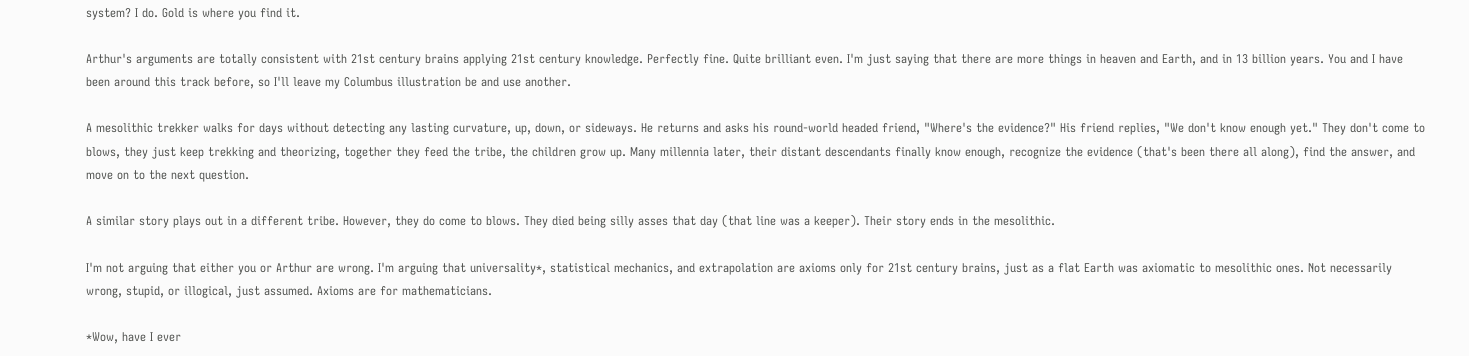system? I do. Gold is where you find it.

Arthur's arguments are totally consistent with 21st century brains applying 21st century knowledge. Perfectly fine. Quite brilliant even. I'm just saying that there are more things in heaven and Earth, and in 13 billion years. You and I have been around this track before, so I'll leave my Columbus illustration be and use another.

A mesolithic trekker walks for days without detecting any lasting curvature, up, down, or sideways. He returns and asks his round-world headed friend, "Where's the evidence?" His friend replies, "We don't know enough yet." They don't come to blows, they just keep trekking and theorizing, together they feed the tribe, the children grow up. Many millennia later, their distant descendants finally know enough, recognize the evidence (that's been there all along), find the answer, and move on to the next question.

A similar story plays out in a different tribe. However, they do come to blows. They died being silly asses that day (that line was a keeper). Their story ends in the mesolithic.

I'm not arguing that either you or Arthur are wrong. I'm arguing that universality*, statistical mechanics, and extrapolation are axioms only for 21st century brains, just as a flat Earth was axiomatic to mesolithic ones. Not necessarily wrong, stupid, or illogical, just assumed. Axioms are for mathematicians.

*Wow, have I ever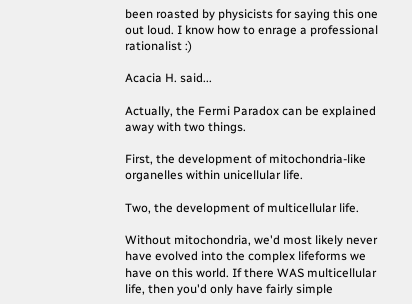been roasted by physicists for saying this one out loud. I know how to enrage a professional rationalist :)

Acacia H. said...

Actually, the Fermi Paradox can be explained away with two things.

First, the development of mitochondria-like organelles within unicellular life.

Two, the development of multicellular life.

Without mitochondria, we'd most likely never have evolved into the complex lifeforms we have on this world. If there WAS multicellular life, then you'd only have fairly simple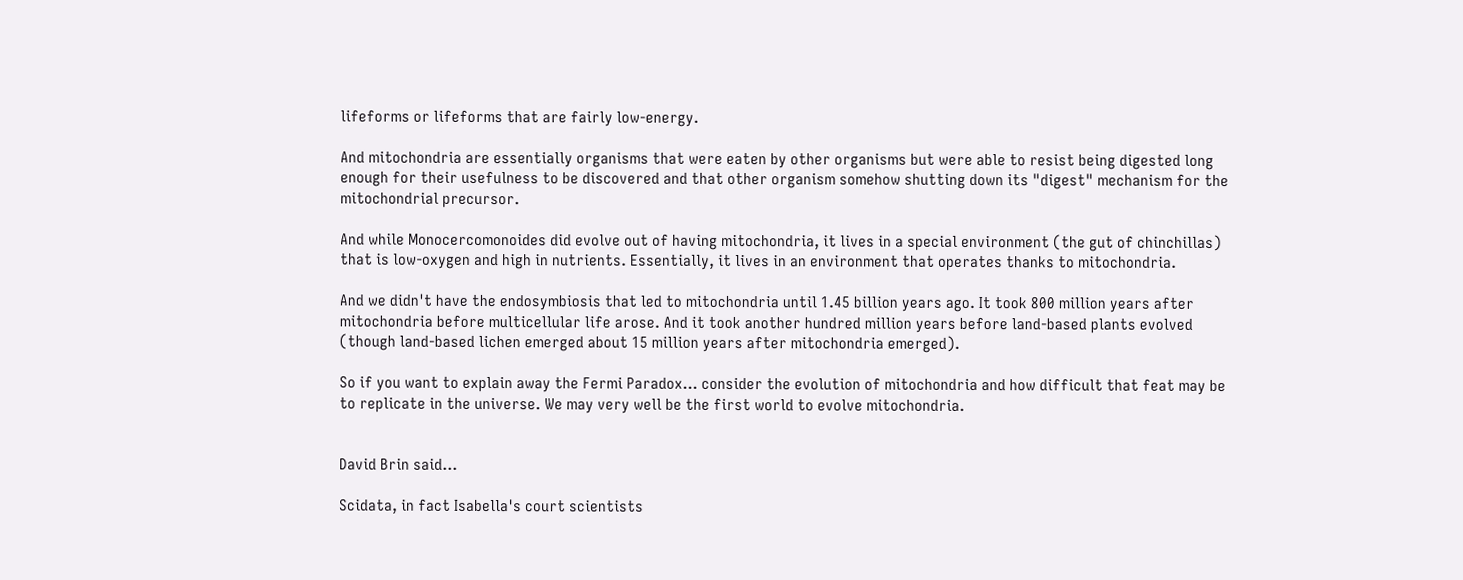lifeforms or lifeforms that are fairly low-energy.

And mitochondria are essentially organisms that were eaten by other organisms but were able to resist being digested long enough for their usefulness to be discovered and that other organism somehow shutting down its "digest" mechanism for the mitochondrial precursor.

And while Monocercomonoides did evolve out of having mitochondria, it lives in a special environment (the gut of chinchillas) that is low-oxygen and high in nutrients. Essentially, it lives in an environment that operates thanks to mitochondria.

And we didn't have the endosymbiosis that led to mitochondria until 1.45 billion years ago. It took 800 million years after mitochondria before multicellular life arose. And it took another hundred million years before land-based plants evolved (though land-based lichen emerged about 15 million years after mitochondria emerged).

So if you want to explain away the Fermi Paradox... consider the evolution of mitochondria and how difficult that feat may be to replicate in the universe. We may very well be the first world to evolve mitochondria.


David Brin said...

Scidata, in fact Isabella's court scientists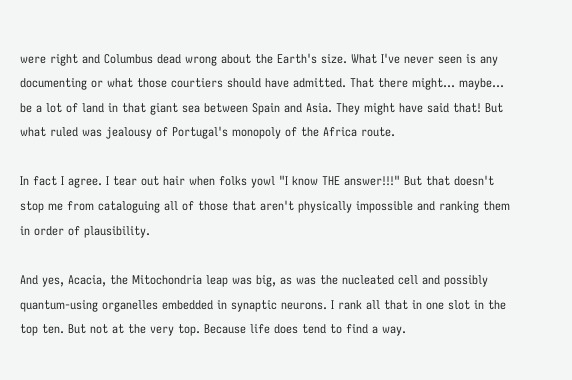were right and Columbus dead wrong about the Earth's size. What I've never seen is any documenting or what those courtiers should have admitted. That there might... maybe... be a lot of land in that giant sea between Spain and Asia. They might have said that! But what ruled was jealousy of Portugal's monopoly of the Africa route.

In fact I agree. I tear out hair when folks yowl "I know THE answer!!!" But that doesn't stop me from cataloguing all of those that aren't physically impossible and ranking them in order of plausibility.

And yes, Acacia, the Mitochondria leap was big, as was the nucleated cell and possibly quantum-using organelles embedded in synaptic neurons. I rank all that in one slot in the top ten. But not at the very top. Because life does tend to find a way.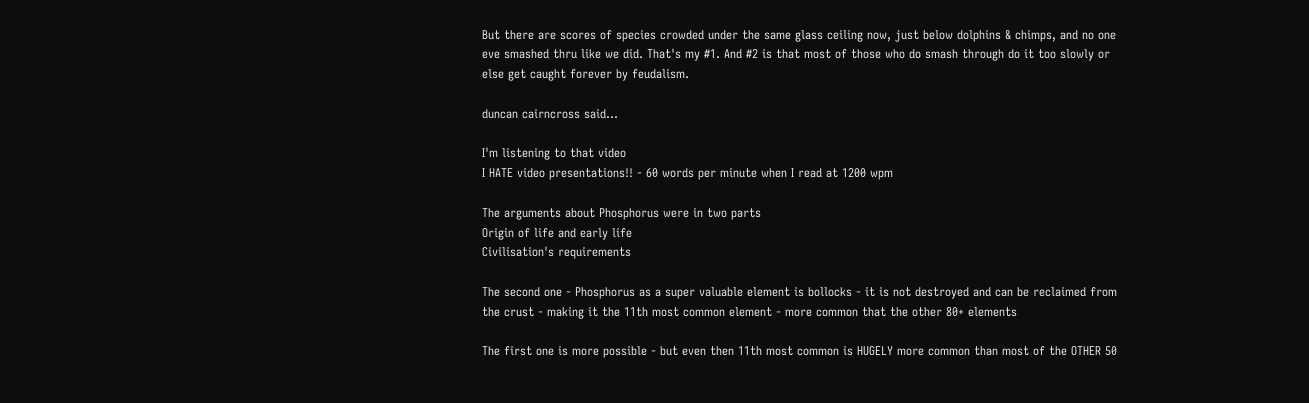But there are scores of species crowded under the same glass ceiling now, just below dolphins & chimps, and no one eve smashed thru like we did. That's my #1. And #2 is that most of those who do smash through do it too slowly or else get caught forever by feudalism.

duncan cairncross said...

I'm listening to that video
I HATE video presentations!! - 60 words per minute when I read at 1200 wpm

The arguments about Phosphorus were in two parts
Origin of life and early life
Civilisation's requirements

The second one - Phosphorus as a super valuable element is bollocks - it is not destroyed and can be reclaimed from the crust - making it the 11th most common element - more common that the other 80+ elements

The first one is more possible - but even then 11th most common is HUGELY more common than most of the OTHER 50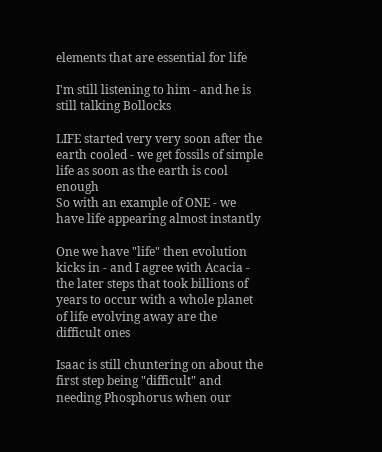elements that are essential for life

I'm still listening to him - and he is still talking Bollocks

LIFE started very very soon after the earth cooled - we get fossils of simple life as soon as the earth is cool enough
So with an example of ONE - we have life appearing almost instantly

One we have "life" then evolution kicks in - and I agree with Acacia - the later steps that took billions of years to occur with a whole planet of life evolving away are the difficult ones

Isaac is still chuntering on about the first step being "difficult" and needing Phosphorus when our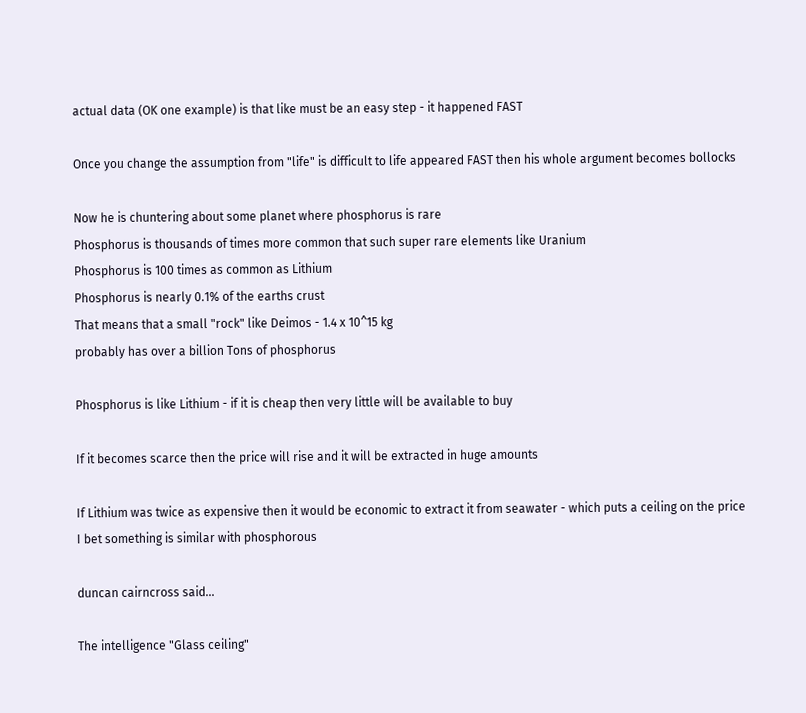actual data (OK one example) is that like must be an easy step - it happened FAST

Once you change the assumption from "life" is difficult to life appeared FAST then his whole argument becomes bollocks

Now he is chuntering about some planet where phosphorus is rare
Phosphorus is thousands of times more common that such super rare elements like Uranium
Phosphorus is 100 times as common as Lithium
Phosphorus is nearly 0.1% of the earths crust
That means that a small "rock" like Deimos - 1.4 x 10^15 kg
probably has over a billion Tons of phosphorus

Phosphorus is like Lithium - if it is cheap then very little will be available to buy

If it becomes scarce then the price will rise and it will be extracted in huge amounts

If Lithium was twice as expensive then it would be economic to extract it from seawater - which puts a ceiling on the price
I bet something is similar with phosphorous

duncan cairncross said...

The intelligence "Glass ceiling"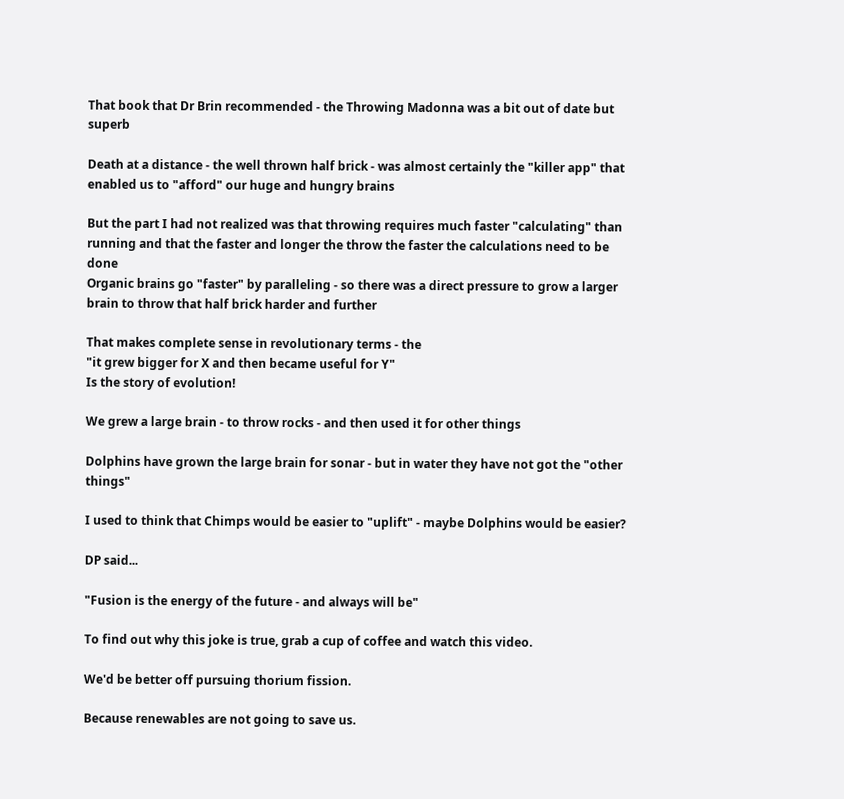That book that Dr Brin recommended - the Throwing Madonna was a bit out of date but superb

Death at a distance - the well thrown half brick - was almost certainly the "killer app" that enabled us to "afford" our huge and hungry brains

But the part I had not realized was that throwing requires much faster "calculating" than running and that the faster and longer the throw the faster the calculations need to be done
Organic brains go "faster" by paralleling - so there was a direct pressure to grow a larger brain to throw that half brick harder and further

That makes complete sense in revolutionary terms - the
"it grew bigger for X and then became useful for Y"
Is the story of evolution!

We grew a large brain - to throw rocks - and then used it for other things

Dolphins have grown the large brain for sonar - but in water they have not got the "other things"

I used to think that Chimps would be easier to "uplift" - maybe Dolphins would be easier?

DP said...

"Fusion is the energy of the future - and always will be"

To find out why this joke is true, grab a cup of coffee and watch this video.

We'd be better off pursuing thorium fission.

Because renewables are not going to save us.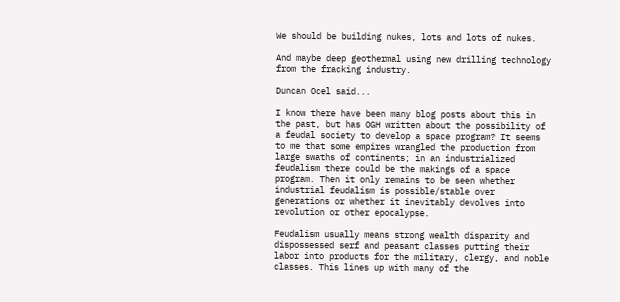We should be building nukes, lots and lots of nukes.

And maybe deep geothermal using new drilling technology from the fracking industry.

Duncan Ocel said...

I know there have been many blog posts about this in the past, but has OGH written about the possibility of a feudal society to develop a space program? It seems to me that some empires wrangled the production from large swaths of continents; in an industrialized feudalism there could be the makings of a space program. Then it only remains to be seen whether industrial feudalism is possible/stable over generations or whether it inevitably devolves into revolution or other epocalypse.

Feudalism usually means strong wealth disparity and dispossessed serf and peasant classes putting their labor into products for the military, clergy, and noble classes. This lines up with many of the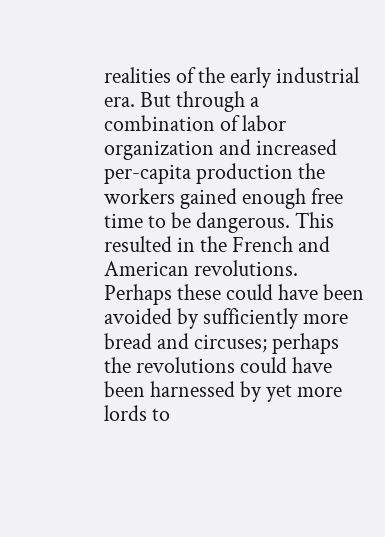realities of the early industrial era. But through a combination of labor organization and increased per-capita production the workers gained enough free time to be dangerous. This resulted in the French and American revolutions. Perhaps these could have been avoided by sufficiently more bread and circuses; perhaps the revolutions could have been harnessed by yet more lords to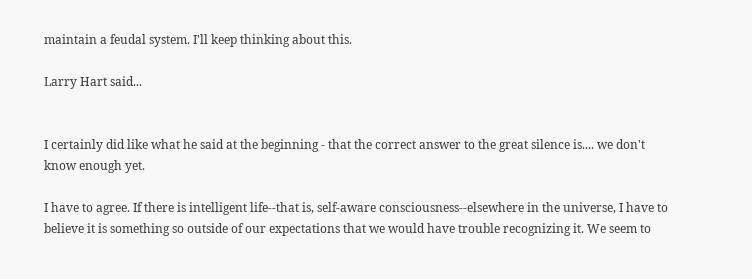maintain a feudal system. I'll keep thinking about this.

Larry Hart said...


I certainly did like what he said at the beginning - that the correct answer to the great silence is.... we don't know enough yet.

I have to agree. If there is intelligent life--that is, self-aware consciousness--elsewhere in the universe, I have to believe it is something so outside of our expectations that we would have trouble recognizing it. We seem to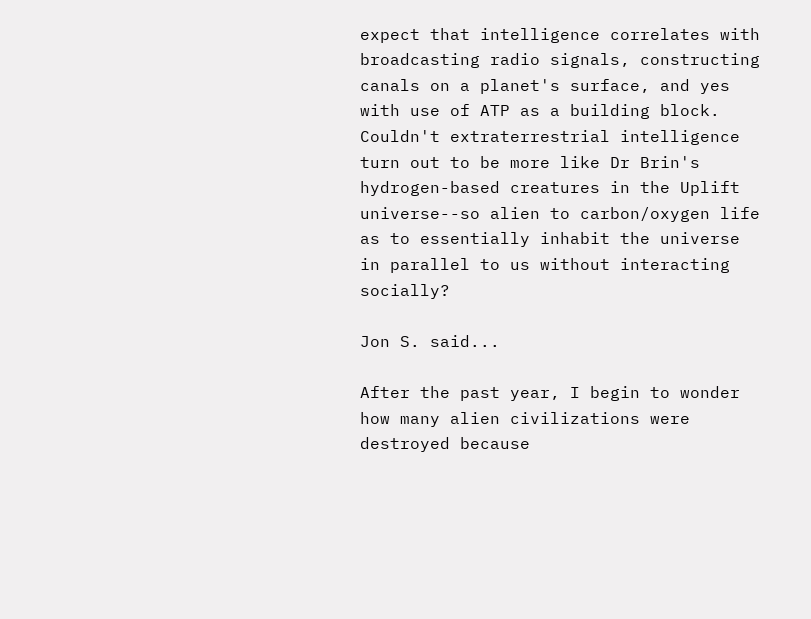expect that intelligence correlates with broadcasting radio signals, constructing canals on a planet's surface, and yes with use of ATP as a building block. Couldn't extraterrestrial intelligence turn out to be more like Dr Brin's hydrogen-based creatures in the Uplift universe--so alien to carbon/oxygen life as to essentially inhabit the universe in parallel to us without interacting socially?

Jon S. said...

After the past year, I begin to wonder how many alien civilizations were destroyed because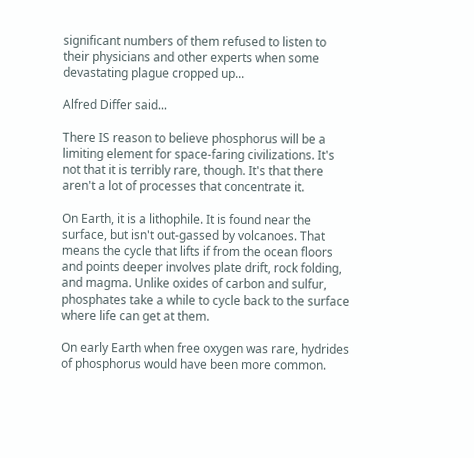significant numbers of them refused to listen to their physicians and other experts when some devastating plague cropped up...

Alfred Differ said...

There IS reason to believe phosphorus will be a limiting element for space-faring civilizations. It's not that it is terribly rare, though. It's that there aren't a lot of processes that concentrate it.

On Earth, it is a lithophile. It is found near the surface, but isn't out-gassed by volcanoes. That means the cycle that lifts if from the ocean floors and points deeper involves plate drift, rock folding, and magma. Unlike oxides of carbon and sulfur, phosphates take a while to cycle back to the surface where life can get at them.

On early Earth when free oxygen was rare, hydrides of phosphorus would have been more common.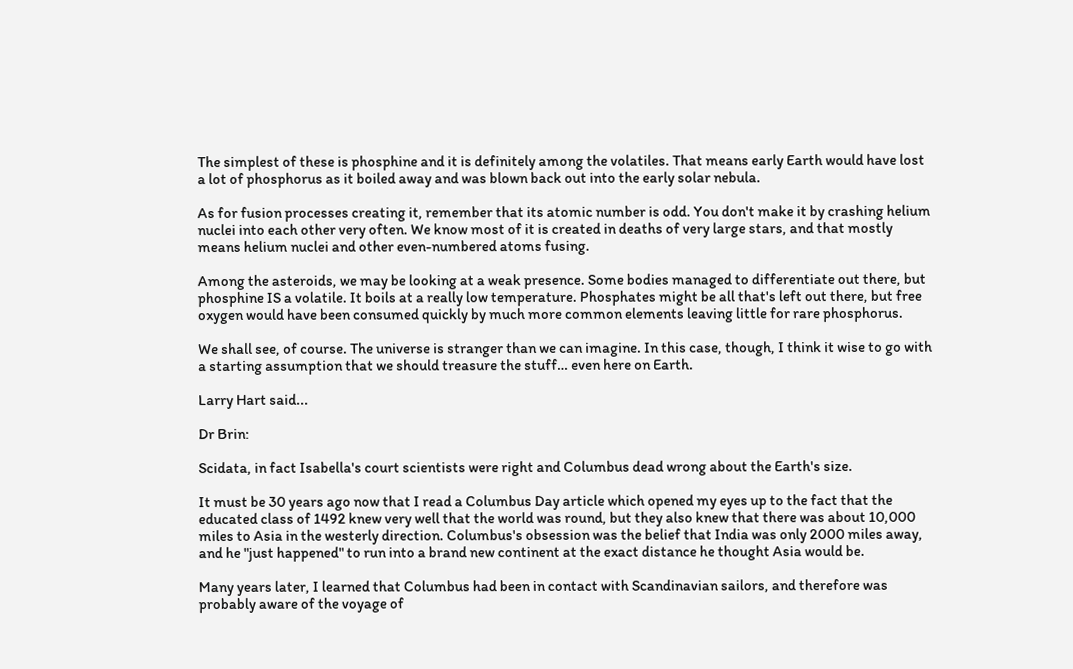The simplest of these is phosphine and it is definitely among the volatiles. That means early Earth would have lost a lot of phosphorus as it boiled away and was blown back out into the early solar nebula.

As for fusion processes creating it, remember that its atomic number is odd. You don't make it by crashing helium nuclei into each other very often. We know most of it is created in deaths of very large stars, and that mostly means helium nuclei and other even-numbered atoms fusing.

Among the asteroids, we may be looking at a weak presence. Some bodies managed to differentiate out there, but phosphine IS a volatile. It boils at a really low temperature. Phosphates might be all that's left out there, but free oxygen would have been consumed quickly by much more common elements leaving little for rare phosphorus.

We shall see, of course. The universe is stranger than we can imagine. In this case, though, I think it wise to go with a starting assumption that we should treasure the stuff… even here on Earth.

Larry Hart said...

Dr Brin:

Scidata, in fact Isabella's court scientists were right and Columbus dead wrong about the Earth's size.

It must be 30 years ago now that I read a Columbus Day article which opened my eyes up to the fact that the educated class of 1492 knew very well that the world was round, but they also knew that there was about 10,000 miles to Asia in the westerly direction. Columbus's obsession was the belief that India was only 2000 miles away, and he "just happened" to run into a brand new continent at the exact distance he thought Asia would be.

Many years later, I learned that Columbus had been in contact with Scandinavian sailors, and therefore was probably aware of the voyage of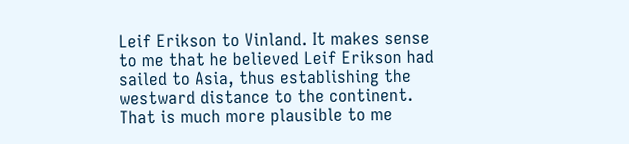Leif Erikson to Vinland. It makes sense to me that he believed Leif Erikson had sailed to Asia, thus establishing the westward distance to the continent. That is much more plausible to me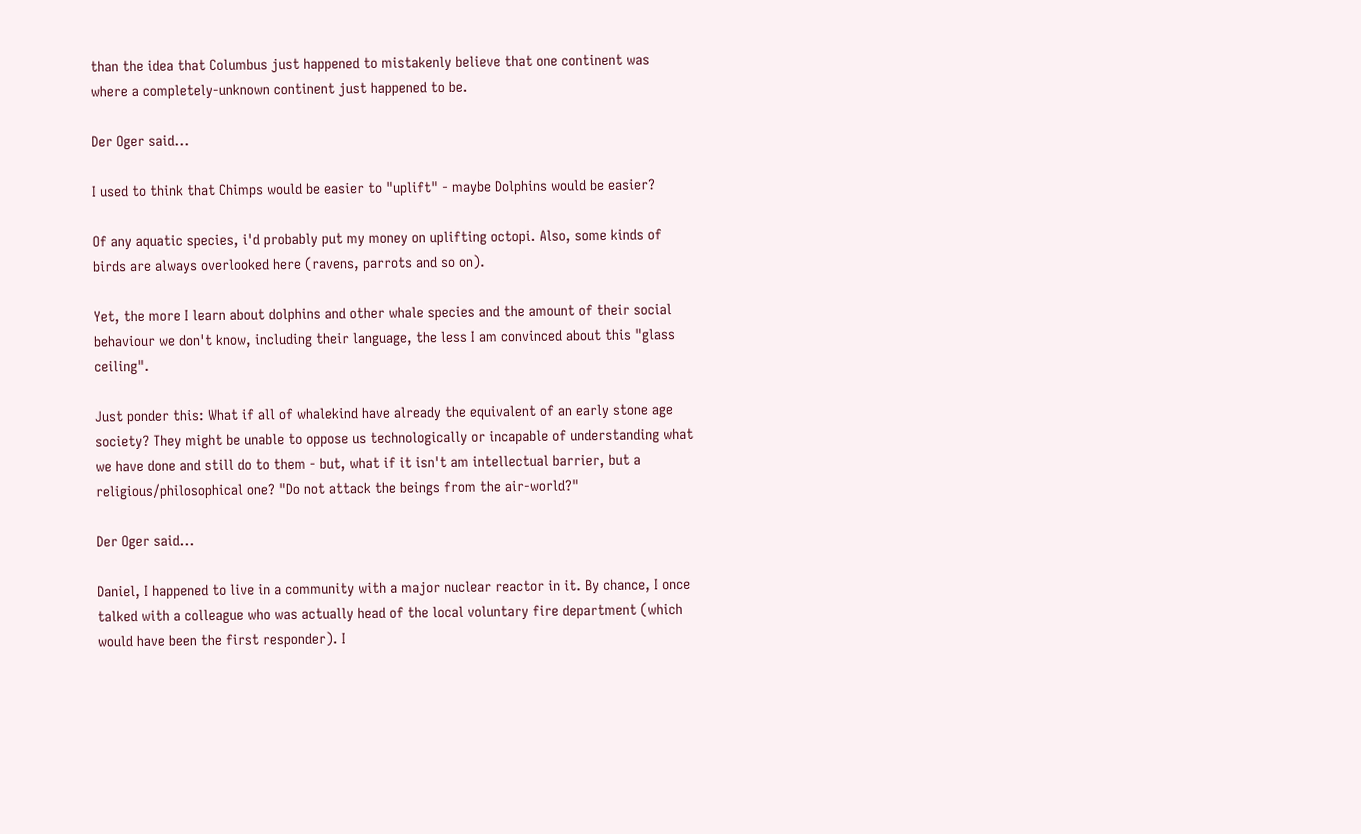than the idea that Columbus just happened to mistakenly believe that one continent was where a completely-unknown continent just happened to be.

Der Oger said...

I used to think that Chimps would be easier to "uplift" - maybe Dolphins would be easier?

Of any aquatic species, i'd probably put my money on uplifting octopi. Also, some kinds of birds are always overlooked here (ravens, parrots and so on).

Yet, the more I learn about dolphins and other whale species and the amount of their social behaviour we don't know, including their language, the less I am convinced about this "glass ceiling".

Just ponder this: What if all of whalekind have already the equivalent of an early stone age society? They might be unable to oppose us technologically or incapable of understanding what we have done and still do to them - but, what if it isn't am intellectual barrier, but a religious/philosophical one? "Do not attack the beings from the air-world?"

Der Oger said...

Daniel, I happened to live in a community with a major nuclear reactor in it. By chance, I once talked with a colleague who was actually head of the local voluntary fire department (which would have been the first responder). I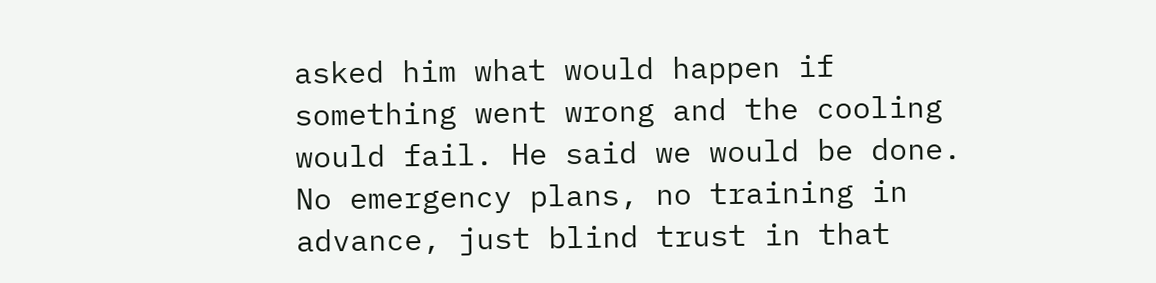asked him what would happen if something went wrong and the cooling would fail. He said we would be done. No emergency plans, no training in advance, just blind trust in that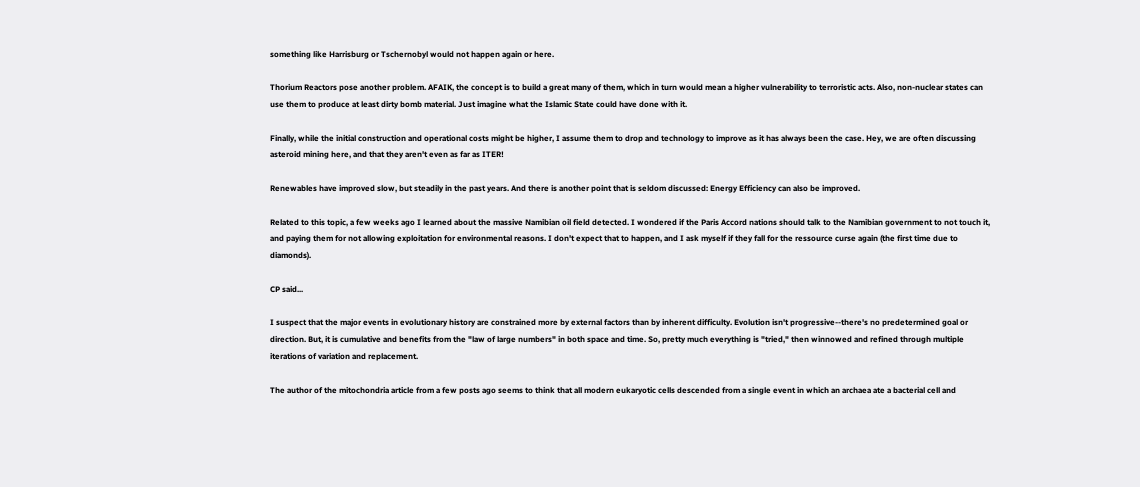something like Harrisburg or Tschernobyl would not happen again or here.

Thorium Reactors pose another problem. AFAIK, the concept is to build a great many of them, which in turn would mean a higher vulnerability to terroristic acts. Also, non-nuclear states can use them to produce at least dirty bomb material. Just imagine what the Islamic State could have done with it.

Finally, while the initial construction and operational costs might be higher, I assume them to drop and technology to improve as it has always been the case. Hey, we are often discussing asteroid mining here, and that they aren't even as far as ITER!

Renewables have improved slow, but steadily in the past years. And there is another point that is seldom discussed: Energy Efficiency can also be improved.

Related to this topic, a few weeks ago I learned about the massive Namibian oil field detected. I wondered if the Paris Accord nations should talk to the Namibian government to not touch it, and paying them for not allowing exploitation for environmental reasons. I don't expect that to happen, and I ask myself if they fall for the ressource curse again (the first time due to diamonds).

CP said...

I suspect that the major events in evolutionary history are constrained more by external factors than by inherent difficulty. Evolution isn't progressive--there's no predetermined goal or direction. But, it is cumulative and benefits from the "law of large numbers" in both space and time. So, pretty much everything is "tried," then winnowed and refined through multiple iterations of variation and replacement.

The author of the mitochondria article from a few posts ago seems to think that all modern eukaryotic cells descended from a single event in which an archaea ate a bacterial cell and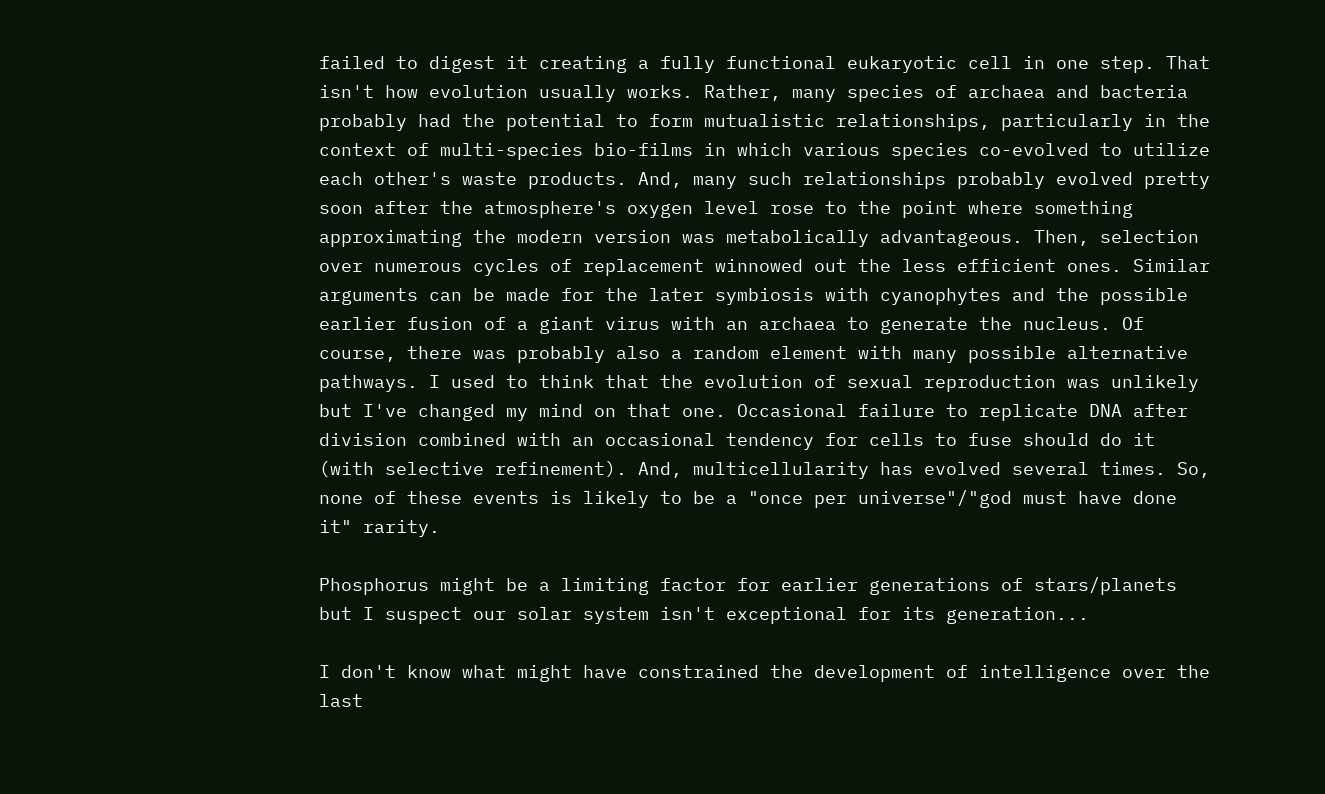failed to digest it creating a fully functional eukaryotic cell in one step. That isn't how evolution usually works. Rather, many species of archaea and bacteria probably had the potential to form mutualistic relationships, particularly in the context of multi-species bio-films in which various species co-evolved to utilize each other's waste products. And, many such relationships probably evolved pretty soon after the atmosphere's oxygen level rose to the point where something approximating the modern version was metabolically advantageous. Then, selection over numerous cycles of replacement winnowed out the less efficient ones. Similar arguments can be made for the later symbiosis with cyanophytes and the possible earlier fusion of a giant virus with an archaea to generate the nucleus. Of course, there was probably also a random element with many possible alternative pathways. I used to think that the evolution of sexual reproduction was unlikely but I've changed my mind on that one. Occasional failure to replicate DNA after division combined with an occasional tendency for cells to fuse should do it (with selective refinement). And, multicellularity has evolved several times. So, none of these events is likely to be a "once per universe"/"god must have done it" rarity.

Phosphorus might be a limiting factor for earlier generations of stars/planets but I suspect our solar system isn't exceptional for its generation...

I don't know what might have constrained the development of intelligence over the last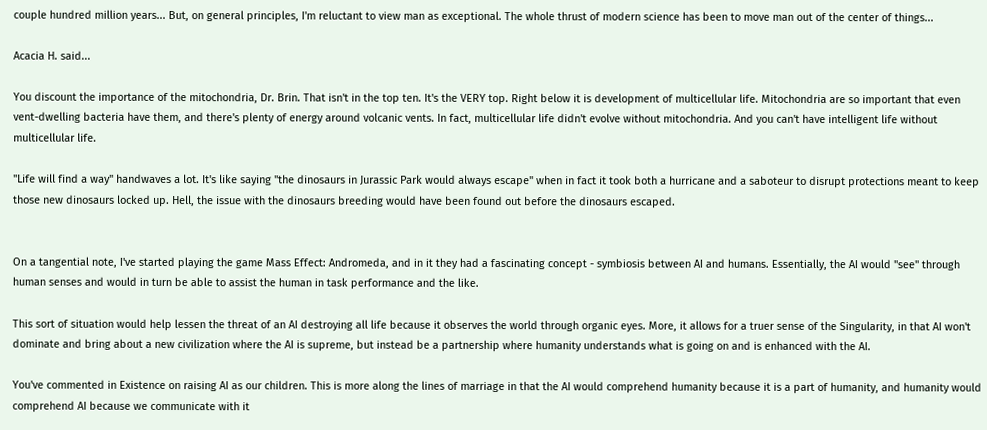couple hundred million years... But, on general principles, I'm reluctant to view man as exceptional. The whole thrust of modern science has been to move man out of the center of things...

Acacia H. said...

You discount the importance of the mitochondria, Dr. Brin. That isn't in the top ten. It's the VERY top. Right below it is development of multicellular life. Mitochondria are so important that even vent-dwelling bacteria have them, and there's plenty of energy around volcanic vents. In fact, multicellular life didn't evolve without mitochondria. And you can't have intelligent life without multicellular life.

"Life will find a way" handwaves a lot. It's like saying "the dinosaurs in Jurassic Park would always escape" when in fact it took both a hurricane and a saboteur to disrupt protections meant to keep those new dinosaurs locked up. Hell, the issue with the dinosaurs breeding would have been found out before the dinosaurs escaped.


On a tangential note, I've started playing the game Mass Effect: Andromeda, and in it they had a fascinating concept - symbiosis between AI and humans. Essentially, the AI would "see" through human senses and would in turn be able to assist the human in task performance and the like.

This sort of situation would help lessen the threat of an AI destroying all life because it observes the world through organic eyes. More, it allows for a truer sense of the Singularity, in that AI won't dominate and bring about a new civilization where the AI is supreme, but instead be a partnership where humanity understands what is going on and is enhanced with the AI.

You've commented in Existence on raising AI as our children. This is more along the lines of marriage in that the AI would comprehend humanity because it is a part of humanity, and humanity would comprehend AI because we communicate with it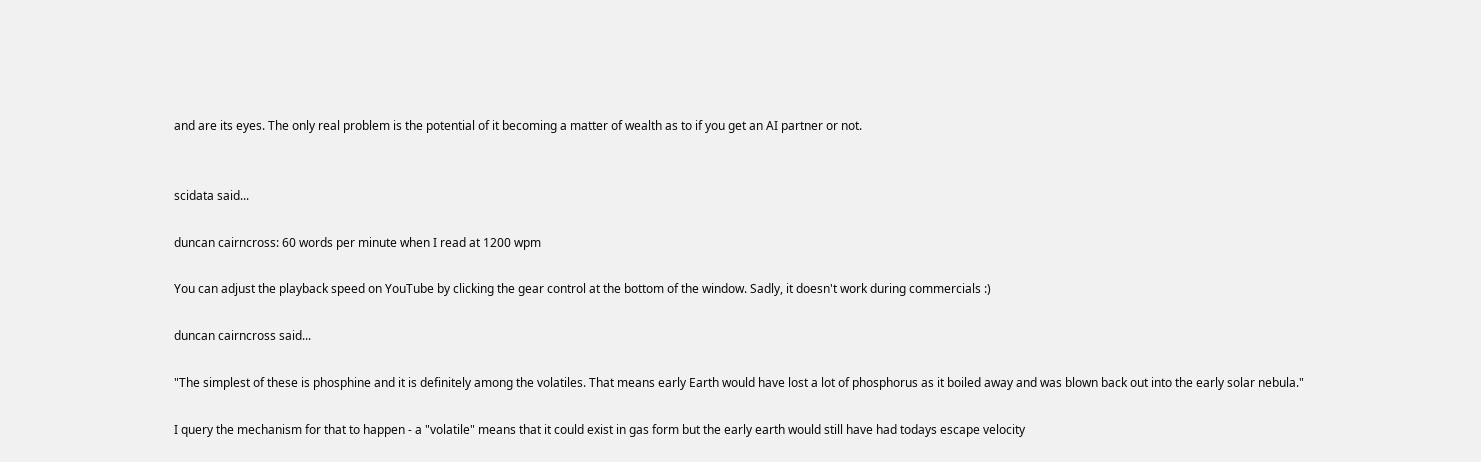and are its eyes. The only real problem is the potential of it becoming a matter of wealth as to if you get an AI partner or not.


scidata said...

duncan cairncross: 60 words per minute when I read at 1200 wpm

You can adjust the playback speed on YouTube by clicking the gear control at the bottom of the window. Sadly, it doesn't work during commercials :)

duncan cairncross said...

"The simplest of these is phosphine and it is definitely among the volatiles. That means early Earth would have lost a lot of phosphorus as it boiled away and was blown back out into the early solar nebula."

I query the mechanism for that to happen - a "volatile" means that it could exist in gas form but the early earth would still have had todays escape velocity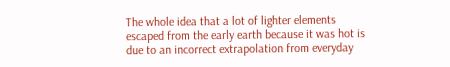The whole idea that a lot of lighter elements escaped from the early earth because it was hot is due to an incorrect extrapolation from everyday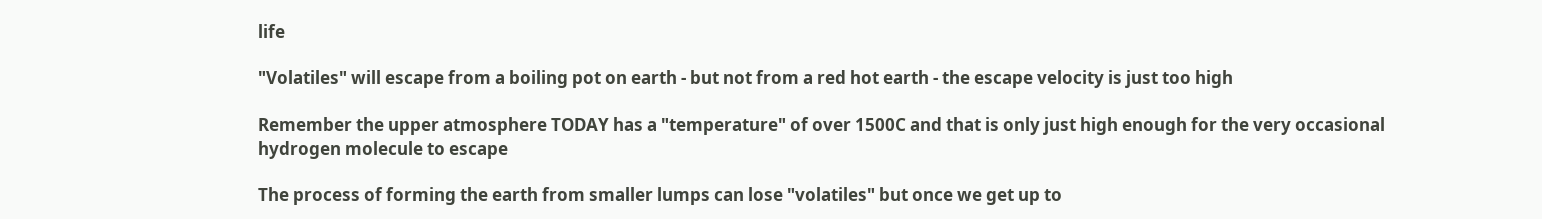life

"Volatiles" will escape from a boiling pot on earth - but not from a red hot earth - the escape velocity is just too high

Remember the upper atmosphere TODAY has a "temperature" of over 1500C and that is only just high enough for the very occasional hydrogen molecule to escape

The process of forming the earth from smaller lumps can lose "volatiles" but once we get up to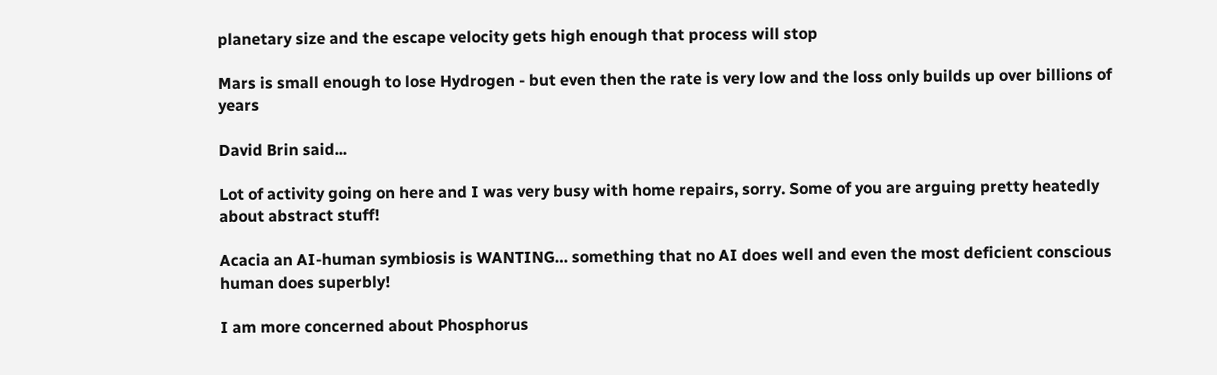planetary size and the escape velocity gets high enough that process will stop

Mars is small enough to lose Hydrogen - but even then the rate is very low and the loss only builds up over billions of years

David Brin said...

Lot of activity going on here and I was very busy with home repairs, sorry. Some of you are arguing pretty heatedly about abstract stuff!

Acacia an AI-human symbiosis is WANTING… something that no AI does well and even the most deficient conscious human does superbly!

I am more concerned about Phosphorus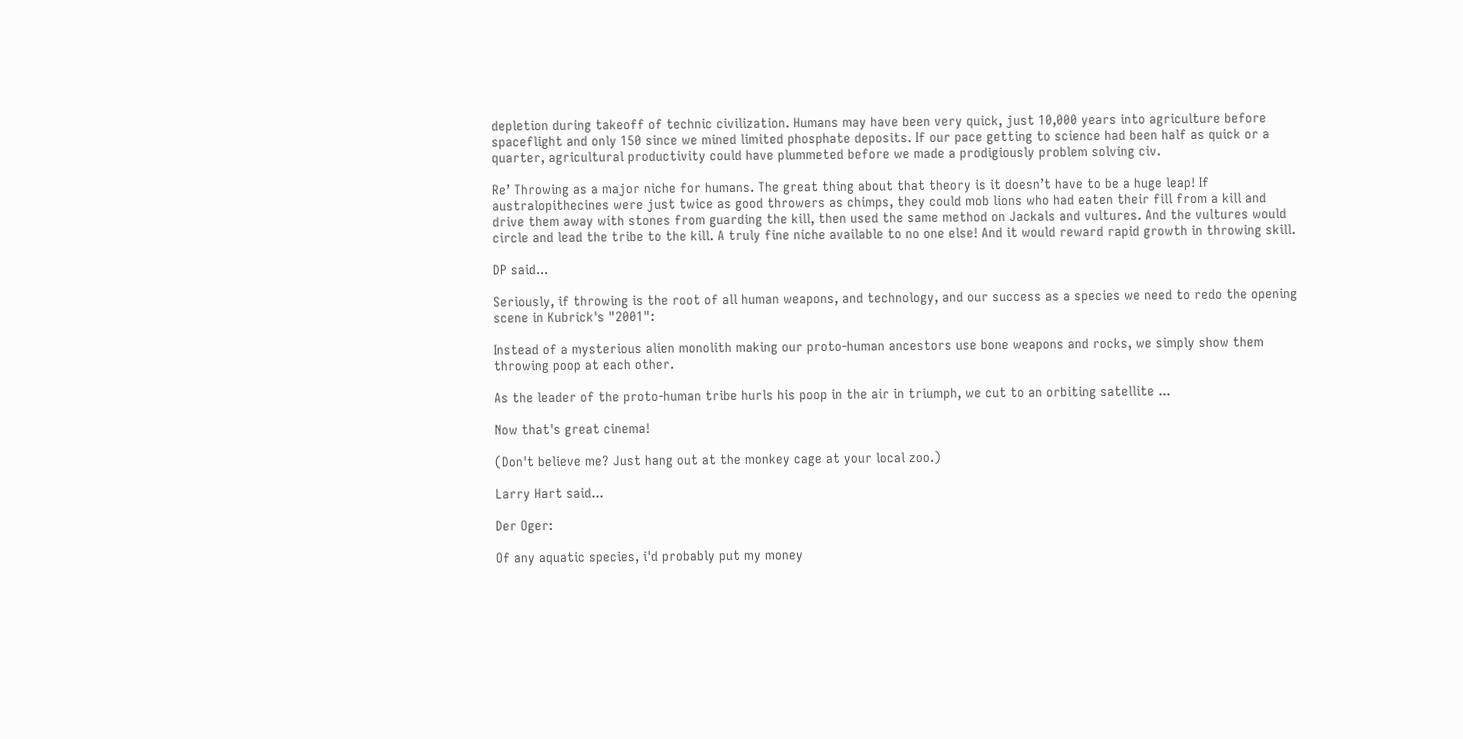depletion during takeoff of technic civilization. Humans may have been very quick, just 10,000 years into agriculture before spaceflight and only 150 since we mined limited phosphate deposits. If our pace getting to science had been half as quick or a quarter, agricultural productivity could have plummeted before we made a prodigiously problem solving civ.

Re’ Throwing as a major niche for humans. The great thing about that theory is it doesn’t have to be a huge leap! If australopithecines were just twice as good throwers as chimps, they could mob lions who had eaten their fill from a kill and drive them away with stones from guarding the kill, then used the same method on Jackals and vultures. And the vultures would circle and lead the tribe to the kill. A truly fine niche available to no one else! And it would reward rapid growth in throwing skill.

DP said...

Seriously, if throwing is the root of all human weapons, and technology, and our success as a species we need to redo the opening scene in Kubrick's "2001":

Instead of a mysterious alien monolith making our proto-human ancestors use bone weapons and rocks, we simply show them throwing poop at each other.

As the leader of the proto-human tribe hurls his poop in the air in triumph, we cut to an orbiting satellite ...

Now that's great cinema!

(Don't believe me? Just hang out at the monkey cage at your local zoo.)

Larry Hart said...

Der Oger:

Of any aquatic species, i'd probably put my money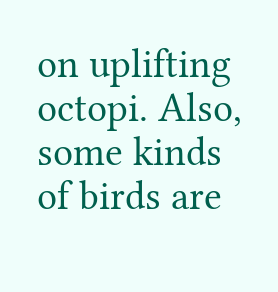on uplifting octopi. Also, some kinds of birds are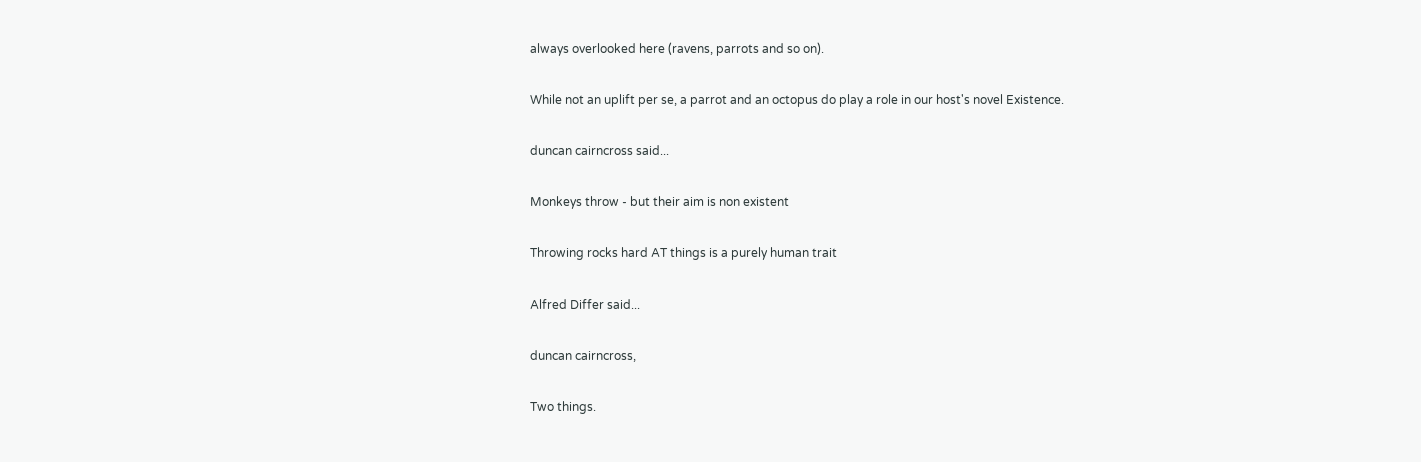always overlooked here (ravens, parrots and so on).

While not an uplift per se, a parrot and an octopus do play a role in our host's novel Existence.

duncan cairncross said...

Monkeys throw - but their aim is non existent

Throwing rocks hard AT things is a purely human trait

Alfred Differ said...

duncan cairncross,

Two things.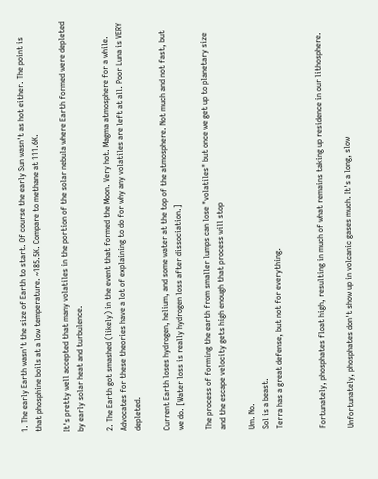1. The early Earth wasn't the size of Earth to start. Of course the early Sun wasn't as hot either. The point is that phosphine boils at a low temperature. ~185.5K. Compare to methane at 111.6K.

It's pretty well accepted that many volatiles in the portion of the solar nebula where Earth formed were depleted by early solar heat and turbulence.

2. The Earth got smashed (likely) in the event that formed the Moon. Very hot. Magma atmosphere for a while. Advocates for these theories have a lot of explaining to do for why any volatiles are left at all. Poor Luna is VERY depleted.

Current Earth loses hydrogen, helium, and some water at the top of the atmosphere. Not much and not fast, but we do. [Water loss is really hydrogen loss after dissociation.]

The process of forming the earth from smaller lumps can lose "volatiles" but once we get up to planetary size and the escape velocity gets high enough that process will stop

Um. No.
Sol is a beast.
Terra has a great defense, but not for everything.


Fortunately, phosphates float high, resulting in much of what remains taking up residence in our lithosphere.

Unfortunately, phosphates don't show up in volcanic gases much. It's a long, slow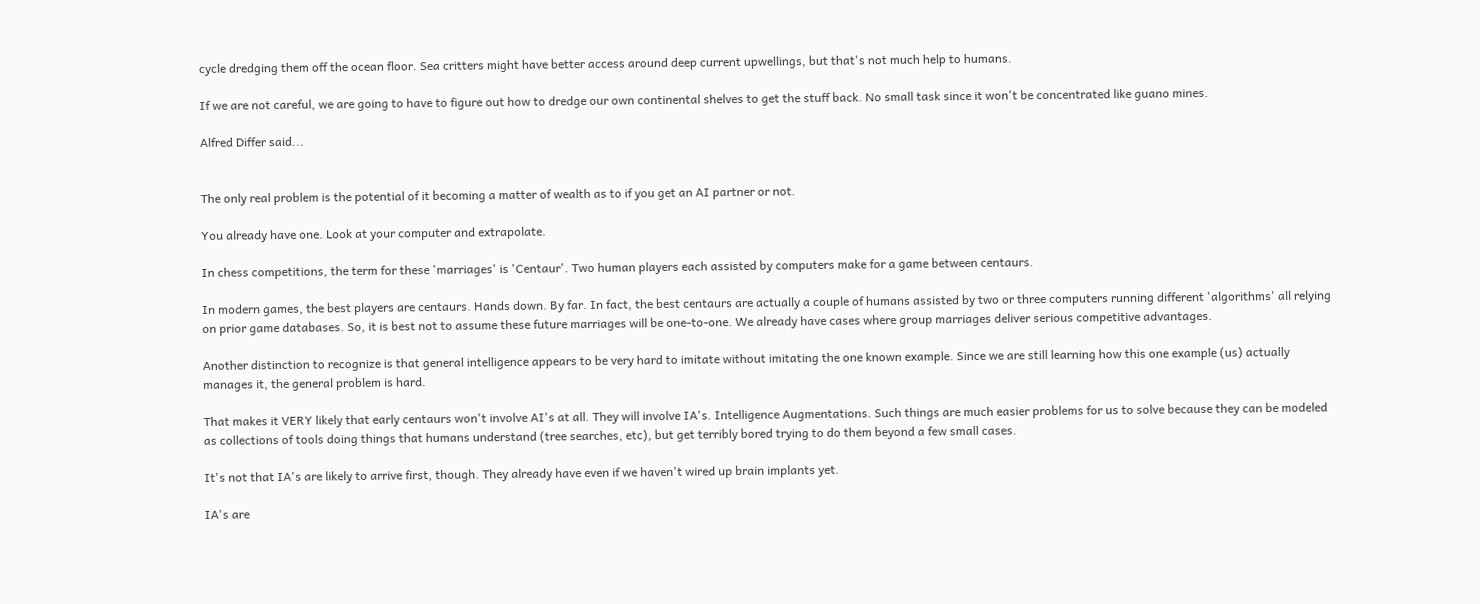cycle dredging them off the ocean floor. Sea critters might have better access around deep current upwellings, but that's not much help to humans.

If we are not careful, we are going to have to figure out how to dredge our own continental shelves to get the stuff back. No small task since it won't be concentrated like guano mines.

Alfred Differ said...


The only real problem is the potential of it becoming a matter of wealth as to if you get an AI partner or not.

You already have one. Look at your computer and extrapolate.

In chess competitions, the term for these 'marriages' is 'Centaur'. Two human players each assisted by computers make for a game between centaurs.

In modern games, the best players are centaurs. Hands down. By far. In fact, the best centaurs are actually a couple of humans assisted by two or three computers running different 'algorithms' all relying on prior game databases. So, it is best not to assume these future marriages will be one-to-one. We already have cases where group marriages deliver serious competitive advantages.

Another distinction to recognize is that general intelligence appears to be very hard to imitate without imitating the one known example. Since we are still learning how this one example (us) actually manages it, the general problem is hard.

That makes it VERY likely that early centaurs won't involve AI's at all. They will involve IA's. Intelligence Augmentations. Such things are much easier problems for us to solve because they can be modeled as collections of tools doing things that humans understand (tree searches, etc), but get terribly bored trying to do them beyond a few small cases.

It's not that IA's are likely to arrive first, though. They already have even if we haven't wired up brain implants yet.

IA's are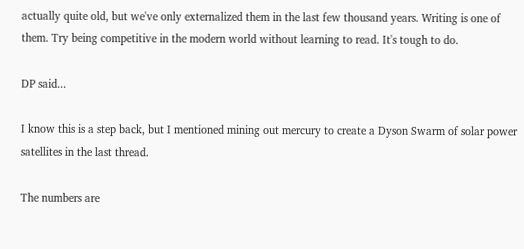actually quite old, but we've only externalized them in the last few thousand years. Writing is one of them. Try being competitive in the modern world without learning to read. It's tough to do.

DP said...

I know this is a step back, but I mentioned mining out mercury to create a Dyson Swarm of solar power satellites in the last thread.

The numbers are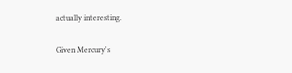actually interesting.

Given Mercury's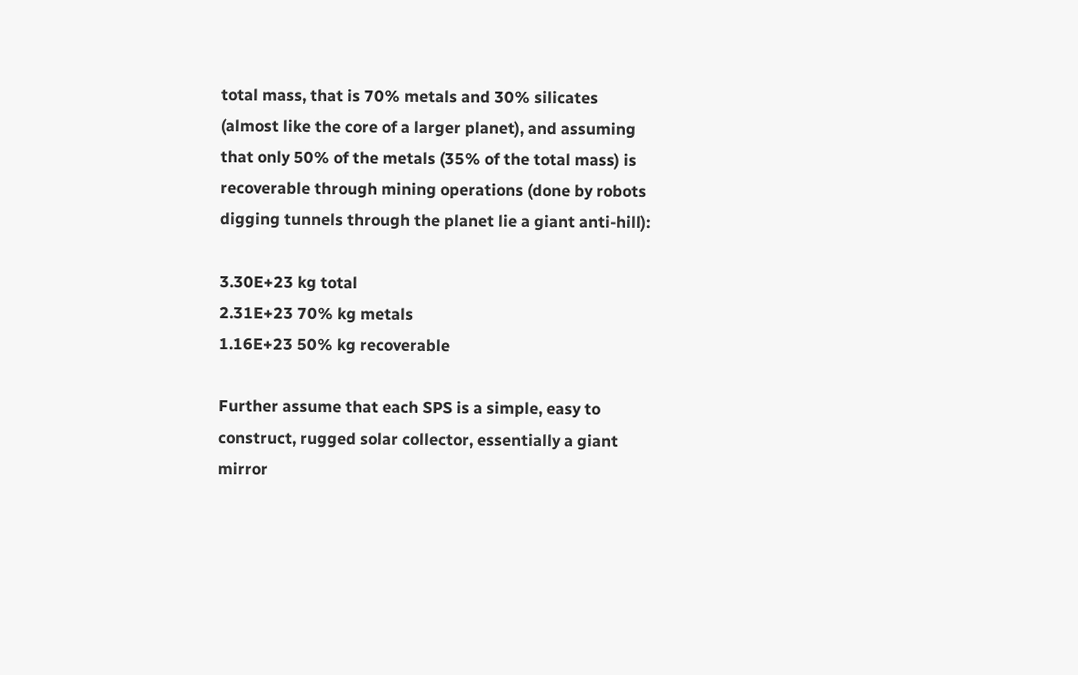total mass, that is 70% metals and 30% silicates (almost like the core of a larger planet), and assuming that only 50% of the metals (35% of the total mass) is recoverable through mining operations (done by robots digging tunnels through the planet lie a giant anti-hill):

3.30E+23 kg total
2.31E+23 70% kg metals
1.16E+23 50% kg recoverable

Further assume that each SPS is a simple, easy to construct, rugged solar collector, essentially a giant mirror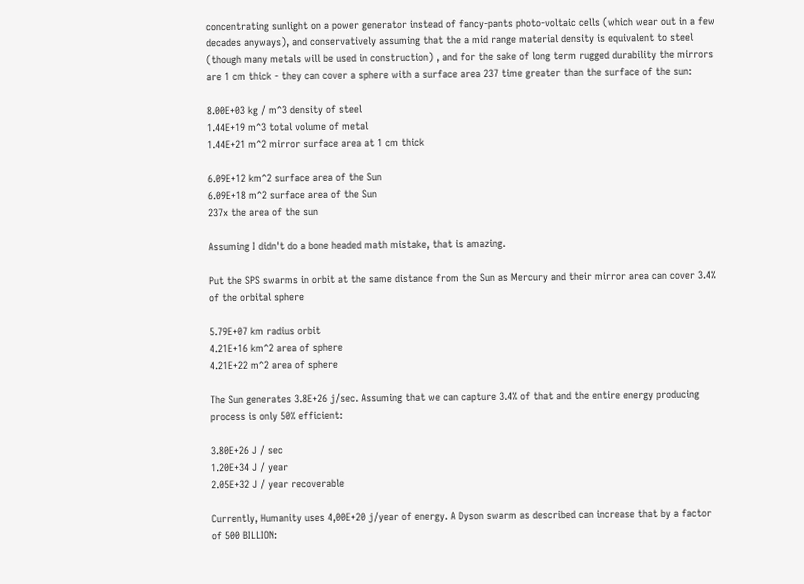concentrating sunlight on a power generator instead of fancy-pants photo-voltaic cells (which wear out in a few decades anyways), and conservatively assuming that the a mid range material density is equivalent to steel (though many metals will be used in construction) , and for the sake of long term rugged durability the mirrors are 1 cm thick - they can cover a sphere with a surface area 237 time greater than the surface of the sun:

8.00E+03 kg / m^3 density of steel
1.44E+19 m^3 total volume of metal
1.44E+21 m^2 mirror surface area at 1 cm thick

6.09E+12 km^2 surface area of the Sun
6.09E+18 m^2 surface area of the Sun
237x the area of the sun

Assuming I didn't do a bone headed math mistake, that is amazing.

Put the SPS swarms in orbit at the same distance from the Sun as Mercury and their mirror area can cover 3.4% of the orbital sphere

5.79E+07 km radius orbit
4.21E+16 km^2 area of sphere
4.21E+22 m^2 area of sphere

The Sun generates 3.8E+26 j/sec. Assuming that we can capture 3.4% of that and the entire energy producing process is only 50% efficient:

3.80E+26 J / sec
1.20E+34 J / year
2.05E+32 J / year recoverable

Currently, Humanity uses 4,00E+20 j/year of energy. A Dyson swarm as described can increase that by a factor of 500 BILLION: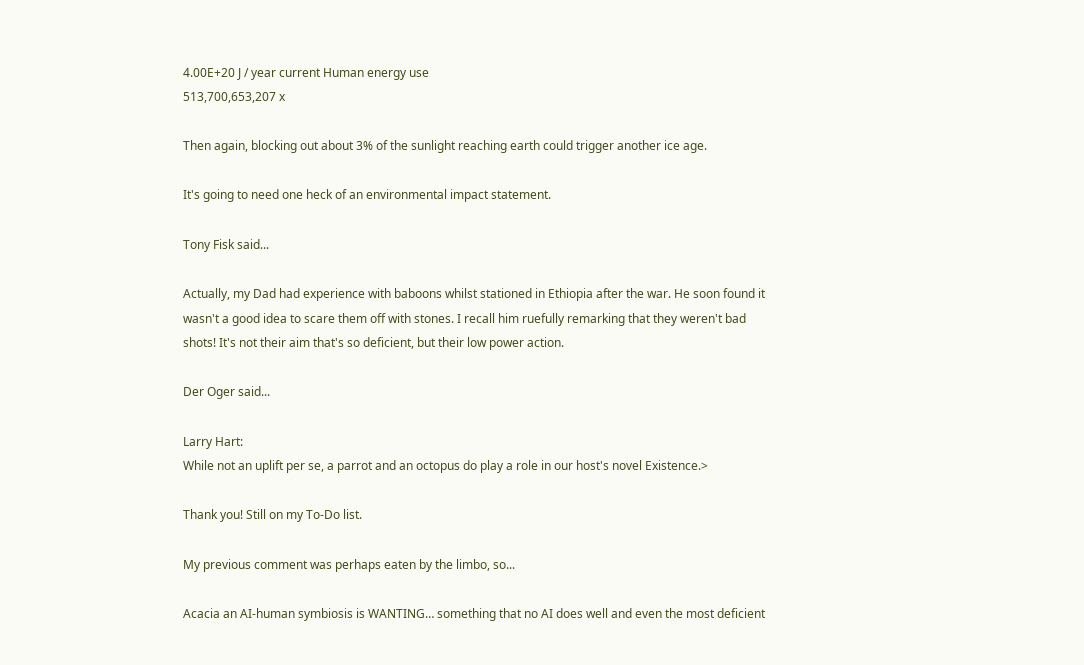4.00E+20 J / year current Human energy use
513,700,653,207 x

Then again, blocking out about 3% of the sunlight reaching earth could trigger another ice age.

It's going to need one heck of an environmental impact statement.

Tony Fisk said...

Actually, my Dad had experience with baboons whilst stationed in Ethiopia after the war. He soon found it wasn't a good idea to scare them off with stones. I recall him ruefully remarking that they weren't bad shots! It's not their aim that's so deficient, but their low power action.

Der Oger said...

Larry Hart:
While not an uplift per se, a parrot and an octopus do play a role in our host's novel Existence.>

Thank you! Still on my To-Do list.

My previous comment was perhaps eaten by the limbo, so...

Acacia an AI-human symbiosis is WANTING… something that no AI does well and even the most deficient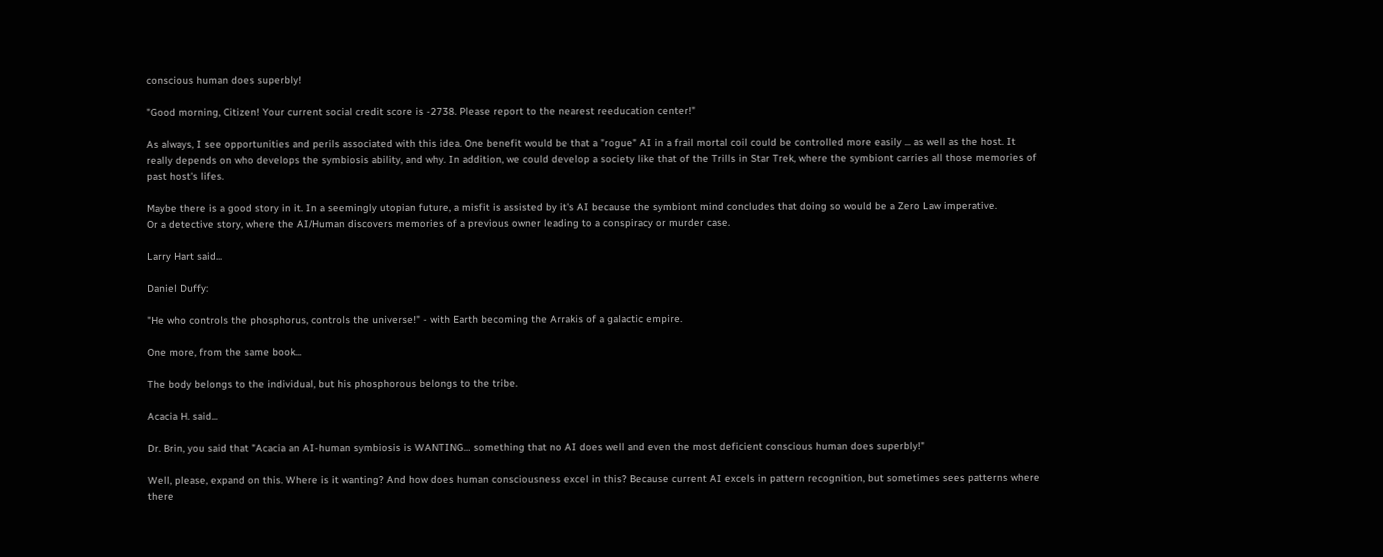conscious human does superbly!

"Good morning, Citizen! Your current social credit score is -2738. Please report to the nearest reeducation center!"

As always, I see opportunities and perils associated with this idea. One benefit would be that a "rogue" AI in a frail mortal coil could be controlled more easily ... as well as the host. It really depends on who develops the symbiosis ability, and why. In addition, we could develop a society like that of the Trills in Star Trek, where the symbiont carries all those memories of past host's lifes.

Maybe there is a good story in it. In a seemingly utopian future, a misfit is assisted by it's AI because the symbiont mind concludes that doing so would be a Zero Law imperative.
Or a detective story, where the AI/Human discovers memories of a previous owner leading to a conspiracy or murder case.

Larry Hart said...

Daniel Duffy:

"He who controls the phosphorus, controls the universe!" - with Earth becoming the Arrakis of a galactic empire.

One more, from the same book...

The body belongs to the individual, but his phosphorous belongs to the tribe.

Acacia H. said...

Dr. Brin, you said that "Acacia an AI-human symbiosis is WANTING… something that no AI does well and even the most deficient conscious human does superbly!"

Well, please, expand on this. Where is it wanting? And how does human consciousness excel in this? Because current AI excels in pattern recognition, but sometimes sees patterns where there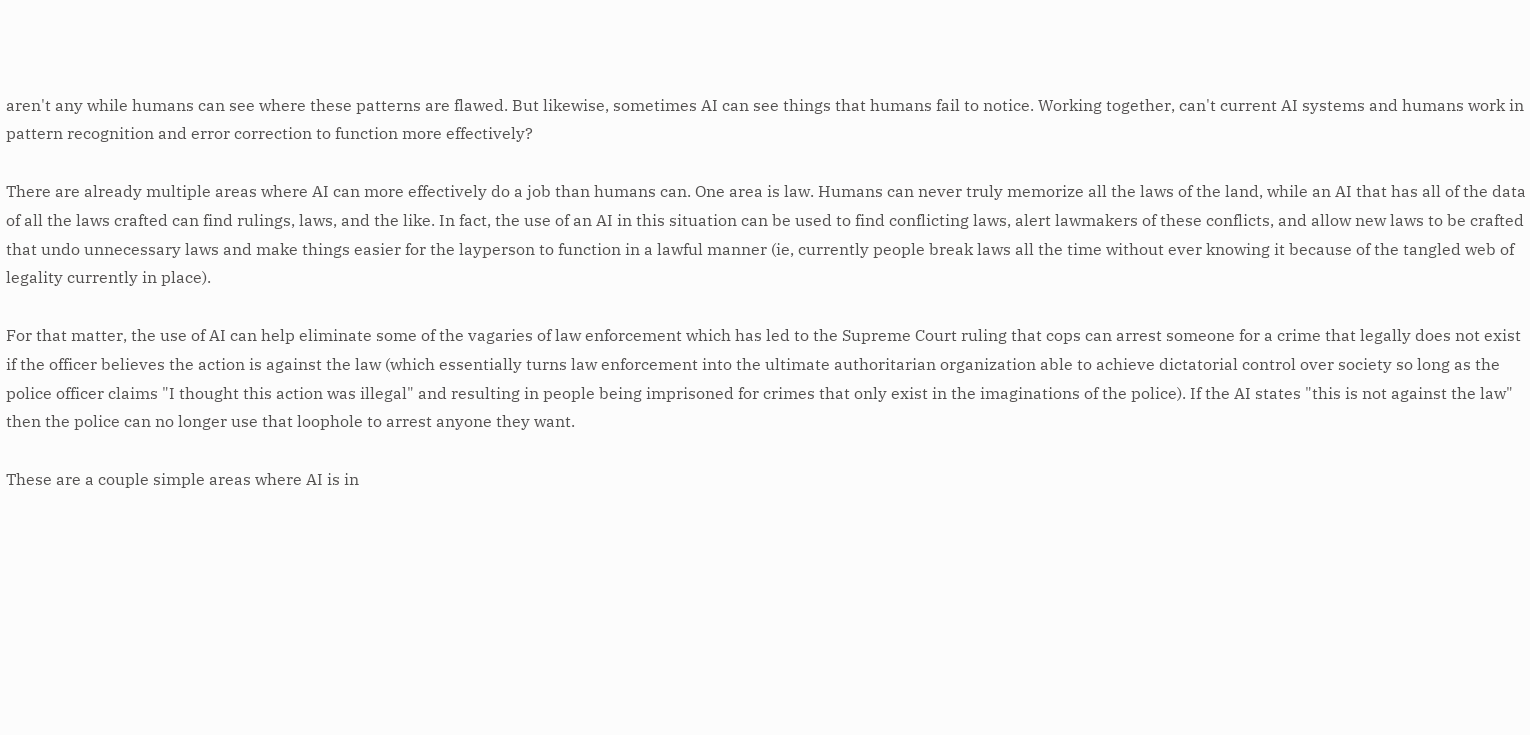aren't any while humans can see where these patterns are flawed. But likewise, sometimes AI can see things that humans fail to notice. Working together, can't current AI systems and humans work in pattern recognition and error correction to function more effectively?

There are already multiple areas where AI can more effectively do a job than humans can. One area is law. Humans can never truly memorize all the laws of the land, while an AI that has all of the data of all the laws crafted can find rulings, laws, and the like. In fact, the use of an AI in this situation can be used to find conflicting laws, alert lawmakers of these conflicts, and allow new laws to be crafted that undo unnecessary laws and make things easier for the layperson to function in a lawful manner (ie, currently people break laws all the time without ever knowing it because of the tangled web of legality currently in place).

For that matter, the use of AI can help eliminate some of the vagaries of law enforcement which has led to the Supreme Court ruling that cops can arrest someone for a crime that legally does not exist if the officer believes the action is against the law (which essentially turns law enforcement into the ultimate authoritarian organization able to achieve dictatorial control over society so long as the police officer claims "I thought this action was illegal" and resulting in people being imprisoned for crimes that only exist in the imaginations of the police). If the AI states "this is not against the law" then the police can no longer use that loophole to arrest anyone they want.

These are a couple simple areas where AI is in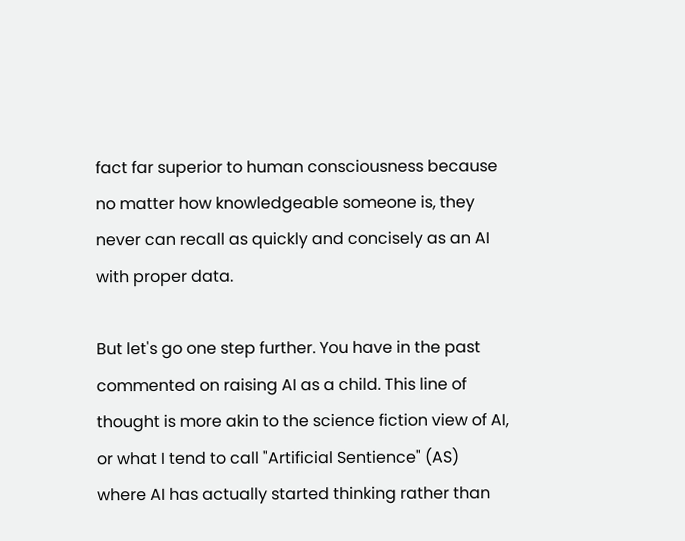fact far superior to human consciousness because no matter how knowledgeable someone is, they never can recall as quickly and concisely as an AI with proper data.

But let's go one step further. You have in the past commented on raising AI as a child. This line of thought is more akin to the science fiction view of AI, or what I tend to call "Artificial Sentience" (AS) where AI has actually started thinking rather than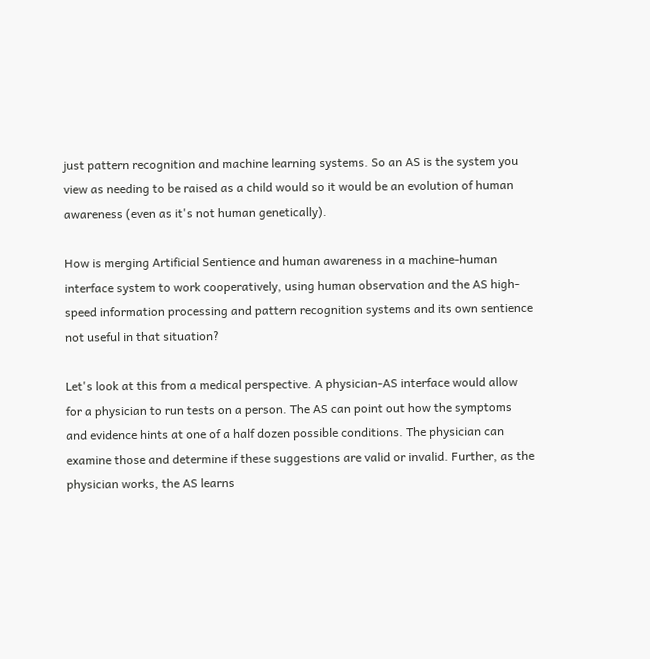just pattern recognition and machine learning systems. So an AS is the system you view as needing to be raised as a child would so it would be an evolution of human awareness (even as it's not human genetically).

How is merging Artificial Sentience and human awareness in a machine-human interface system to work cooperatively, using human observation and the AS high-speed information processing and pattern recognition systems and its own sentience not useful in that situation?

Let's look at this from a medical perspective. A physician-AS interface would allow for a physician to run tests on a person. The AS can point out how the symptoms and evidence hints at one of a half dozen possible conditions. The physician can examine those and determine if these suggestions are valid or invalid. Further, as the physician works, the AS learns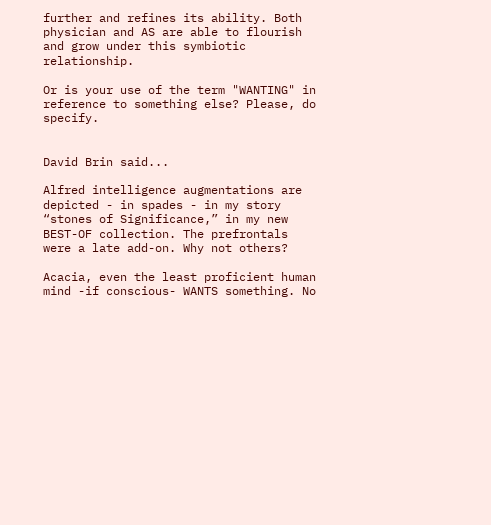further and refines its ability. Both physician and AS are able to flourish and grow under this symbiotic relationship.

Or is your use of the term "WANTING" in reference to something else? Please, do specify.


David Brin said...

Alfred intelligence augmentations are depicted - in spades - in my story “stones of Significance,” in my new BEST-OF collection. The prefrontals were a late add-on. Why not others?

Acacia, even the least proficient human mind -if conscious- WANTS something. No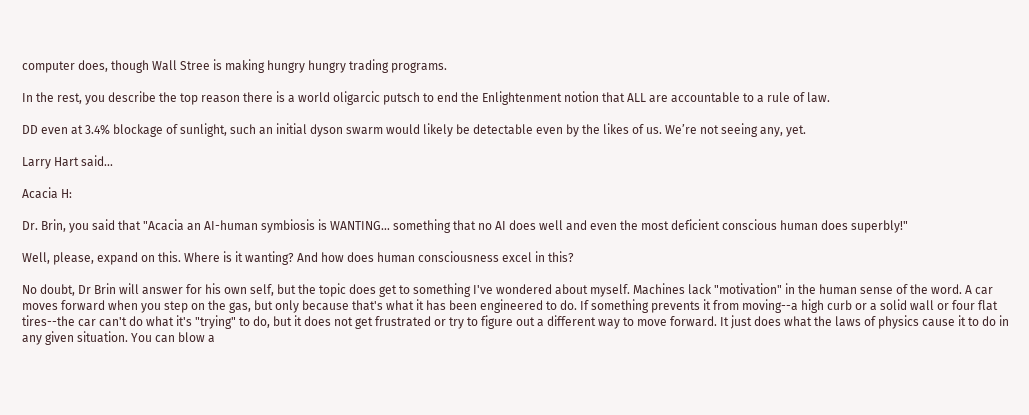computer does, though Wall Stree is making hungry hungry trading programs.

In the rest, you describe the top reason there is a world oligarcic putsch to end the Enlightenment notion that ALL are accountable to a rule of law.

DD even at 3.4% blockage of sunlight, such an initial dyson swarm would likely be detectable even by the likes of us. We’re not seeing any, yet.

Larry Hart said...

Acacia H:

Dr. Brin, you said that "Acacia an AI-human symbiosis is WANTING… something that no AI does well and even the most deficient conscious human does superbly!"

Well, please, expand on this. Where is it wanting? And how does human consciousness excel in this?

No doubt, Dr Brin will answer for his own self, but the topic does get to something I've wondered about myself. Machines lack "motivation" in the human sense of the word. A car moves forward when you step on the gas, but only because that's what it has been engineered to do. If something prevents it from moving--a high curb or a solid wall or four flat tires--the car can't do what it's "trying" to do, but it does not get frustrated or try to figure out a different way to move forward. It just does what the laws of physics cause it to do in any given situation. You can blow a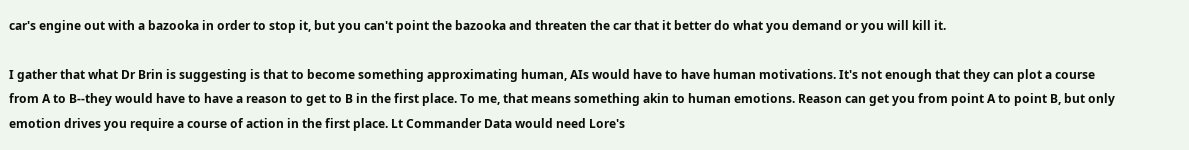car's engine out with a bazooka in order to stop it, but you can't point the bazooka and threaten the car that it better do what you demand or you will kill it.

I gather that what Dr Brin is suggesting is that to become something approximating human, AIs would have to have human motivations. It's not enough that they can plot a course from A to B--they would have to have a reason to get to B in the first place. To me, that means something akin to human emotions. Reason can get you from point A to point B, but only emotion drives you require a course of action in the first place. Lt Commander Data would need Lore's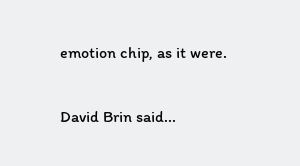emotion chip, as it were.

David Brin said...